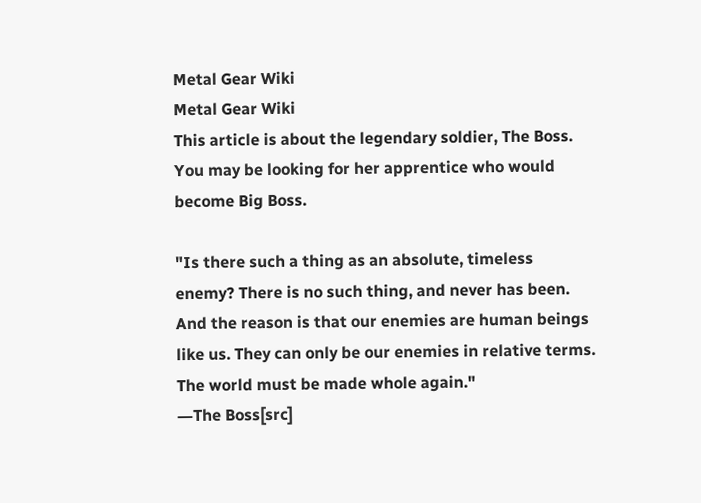Metal Gear Wiki
Metal Gear Wiki
This article is about the legendary soldier, The Boss. You may be looking for her apprentice who would become Big Boss.

"Is there such a thing as an absolute, timeless enemy? There is no such thing, and never has been. And the reason is that our enemies are human beings like us. They can only be our enemies in relative terms. The world must be made whole again."
―The Boss[src]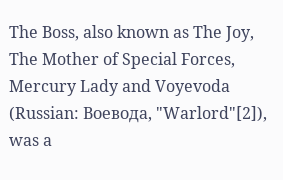The Boss, also known as The Joy, The Mother of Special Forces, Mercury Lady and Voyevoda (Russian: Воевода, "Warlord"[2]), was a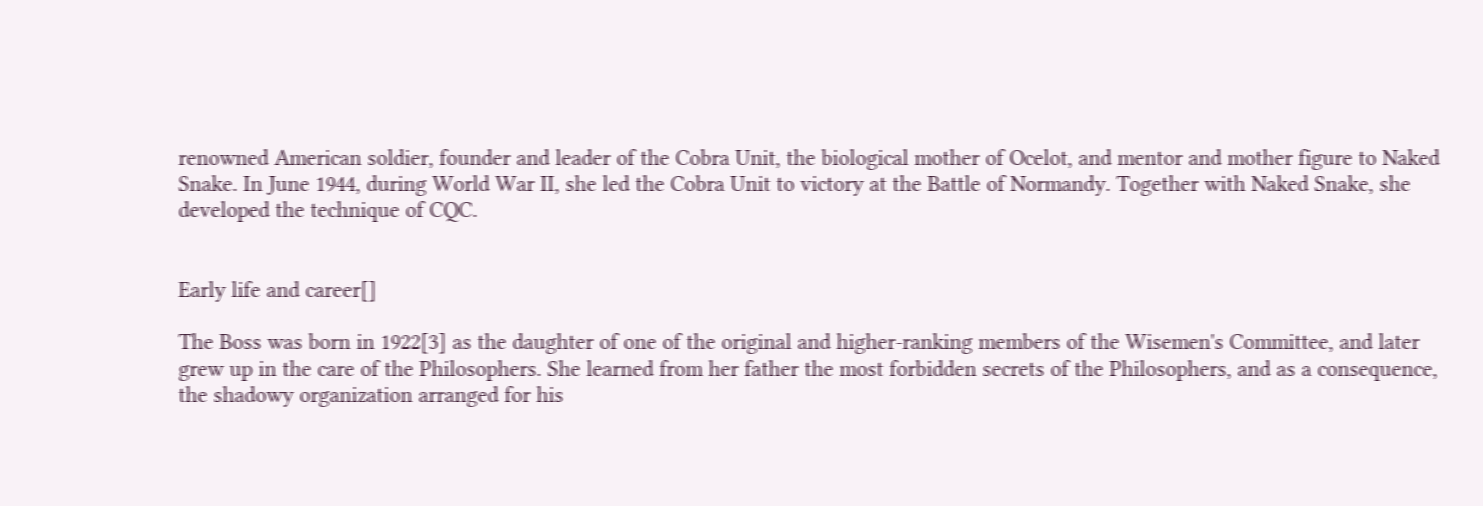renowned American soldier, founder and leader of the Cobra Unit, the biological mother of Ocelot, and mentor and mother figure to Naked Snake. In June 1944, during World War II, she led the Cobra Unit to victory at the Battle of Normandy. Together with Naked Snake, she developed the technique of CQC.


Early life and career[]

The Boss was born in 1922[3] as the daughter of one of the original and higher-ranking members of the Wisemen's Committee, and later grew up in the care of the Philosophers. She learned from her father the most forbidden secrets of the Philosophers, and as a consequence, the shadowy organization arranged for his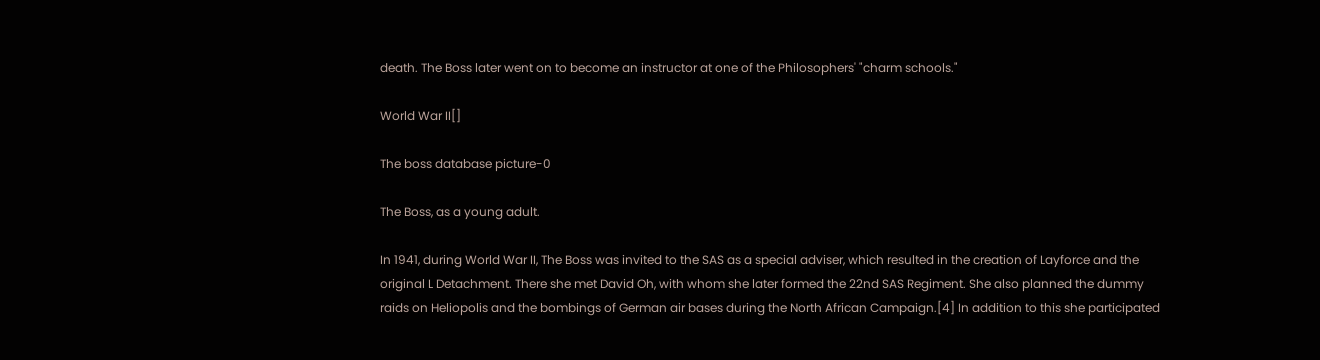death. The Boss later went on to become an instructor at one of the Philosophers' "charm schools."

World War II[]

The boss database picture-0

The Boss, as a young adult.

In 1941, during World War II, The Boss was invited to the SAS as a special adviser, which resulted in the creation of Layforce and the original L Detachment. There she met David Oh, with whom she later formed the 22nd SAS Regiment. She also planned the dummy raids on Heliopolis and the bombings of German air bases during the North African Campaign.[4] In addition to this she participated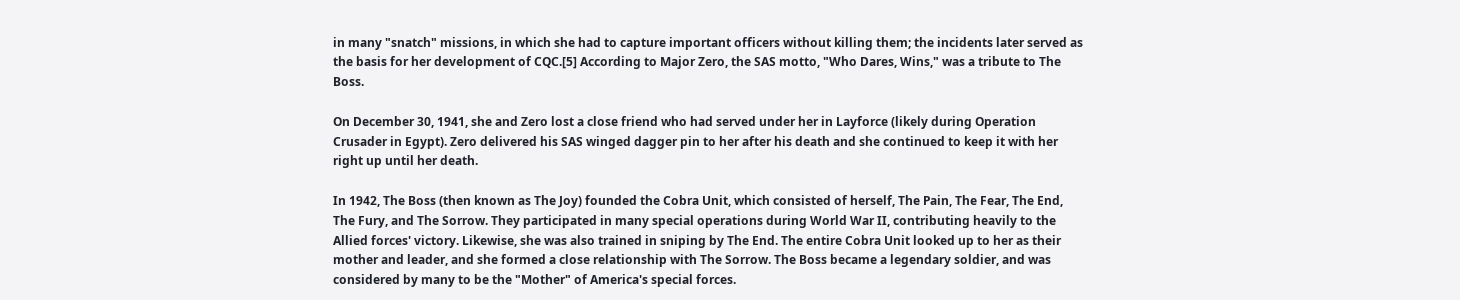in many "snatch" missions, in which she had to capture important officers without killing them; the incidents later served as the basis for her development of CQC.[5] According to Major Zero, the SAS motto, "Who Dares, Wins," was a tribute to The Boss.

On December 30, 1941, she and Zero lost a close friend who had served under her in Layforce (likely during Operation Crusader in Egypt). Zero delivered his SAS winged dagger pin to her after his death and she continued to keep it with her right up until her death.

In 1942, The Boss (then known as The Joy) founded the Cobra Unit, which consisted of herself, The Pain, The Fear, The End, The Fury, and The Sorrow. They participated in many special operations during World War II, contributing heavily to the Allied forces' victory. Likewise, she was also trained in sniping by The End. The entire Cobra Unit looked up to her as their mother and leader, and she formed a close relationship with The Sorrow. The Boss became a legendary soldier, and was considered by many to be the "Mother" of America's special forces.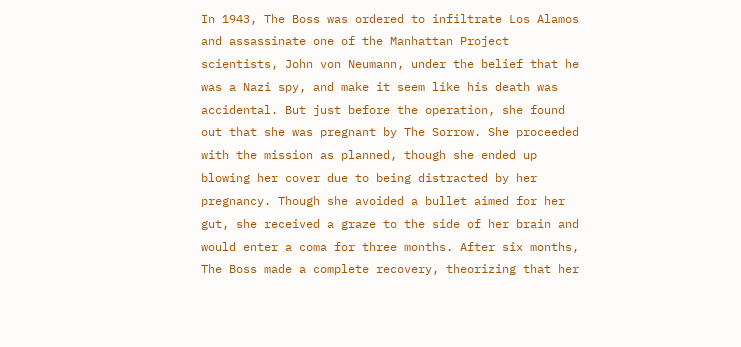In 1943, The Boss was ordered to infiltrate Los Alamos and assassinate one of the Manhattan Project scientists, John von Neumann, under the belief that he was a Nazi spy, and make it seem like his death was accidental. But just before the operation, she found out that she was pregnant by The Sorrow. She proceeded with the mission as planned, though she ended up blowing her cover due to being distracted by her pregnancy. Though she avoided a bullet aimed for her gut, she received a graze to the side of her brain and would enter a coma for three months. After six months, The Boss made a complete recovery, theorizing that her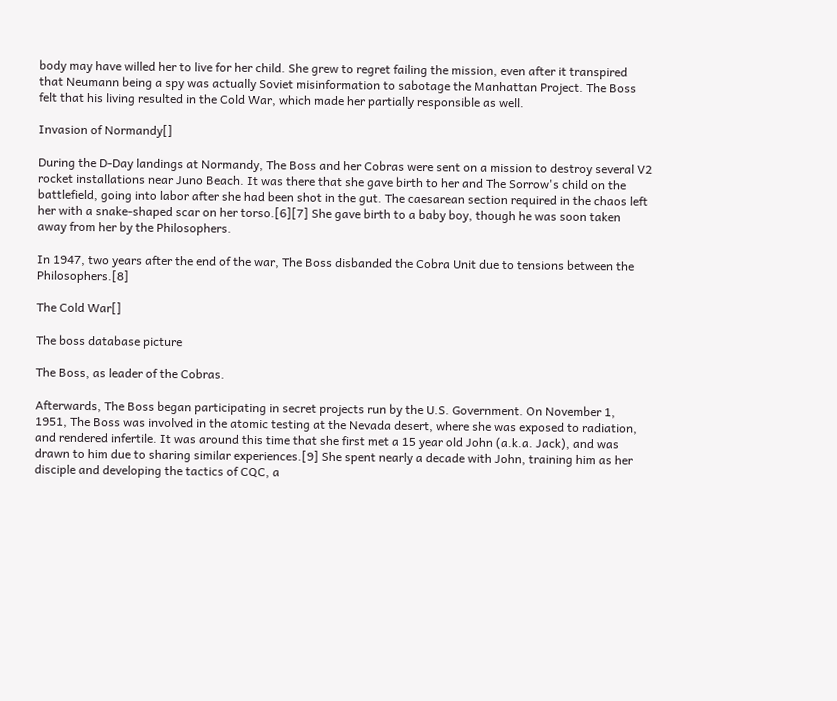body may have willed her to live for her child. She grew to regret failing the mission, even after it transpired that Neumann being a spy was actually Soviet misinformation to sabotage the Manhattan Project. The Boss felt that his living resulted in the Cold War, which made her partially responsible as well.

Invasion of Normandy[]

During the D-Day landings at Normandy, The Boss and her Cobras were sent on a mission to destroy several V2 rocket installations near Juno Beach. It was there that she gave birth to her and The Sorrow's child on the battlefield, going into labor after she had been shot in the gut. The caesarean section required in the chaos left her with a snake-shaped scar on her torso.[6][7] She gave birth to a baby boy, though he was soon taken away from her by the Philosophers.

In 1947, two years after the end of the war, The Boss disbanded the Cobra Unit due to tensions between the Philosophers.[8]

The Cold War[]

The boss database picture

The Boss, as leader of the Cobras.

Afterwards, The Boss began participating in secret projects run by the U.S. Government. On November 1, 1951, The Boss was involved in the atomic testing at the Nevada desert, where she was exposed to radiation, and rendered infertile. It was around this time that she first met a 15 year old John (a.k.a. Jack), and was drawn to him due to sharing similar experiences.[9] She spent nearly a decade with John, training him as her disciple and developing the tactics of CQC, a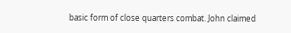basic form of close quarters combat. John claimed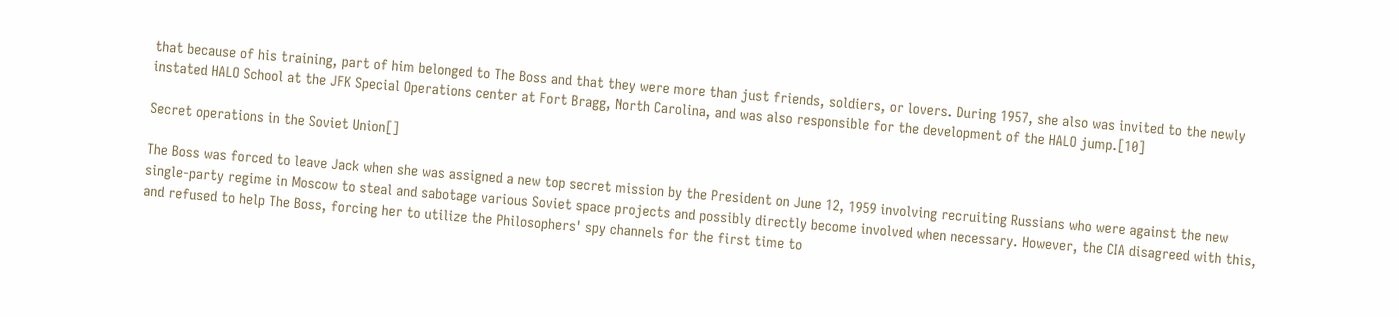that because of his training, part of him belonged to The Boss and that they were more than just friends, soldiers, or lovers. During 1957, she also was invited to the newly instated HALO School at the JFK Special Operations center at Fort Bragg, North Carolina, and was also responsible for the development of the HALO jump.[10]

Secret operations in the Soviet Union[]

The Boss was forced to leave Jack when she was assigned a new top secret mission by the President on June 12, 1959 involving recruiting Russians who were against the new single-party regime in Moscow to steal and sabotage various Soviet space projects and possibly directly become involved when necessary. However, the CIA disagreed with this, and refused to help The Boss, forcing her to utilize the Philosophers' spy channels for the first time to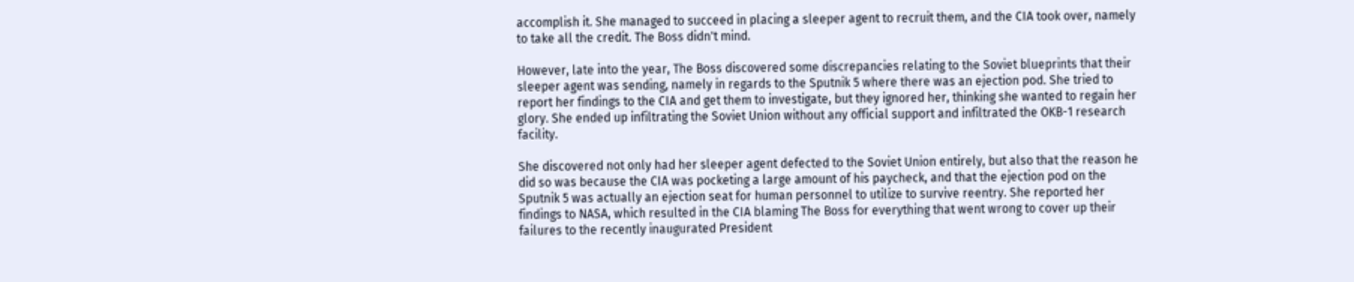accomplish it. She managed to succeed in placing a sleeper agent to recruit them, and the CIA took over, namely to take all the credit. The Boss didn't mind.

However, late into the year, The Boss discovered some discrepancies relating to the Soviet blueprints that their sleeper agent was sending, namely in regards to the Sputnik 5 where there was an ejection pod. She tried to report her findings to the CIA and get them to investigate, but they ignored her, thinking she wanted to regain her glory. She ended up infiltrating the Soviet Union without any official support and infiltrated the OKB-1 research facility.

She discovered not only had her sleeper agent defected to the Soviet Union entirely, but also that the reason he did so was because the CIA was pocketing a large amount of his paycheck, and that the ejection pod on the Sputnik 5 was actually an ejection seat for human personnel to utilize to survive reentry. She reported her findings to NASA, which resulted in the CIA blaming The Boss for everything that went wrong to cover up their failures to the recently inaugurated President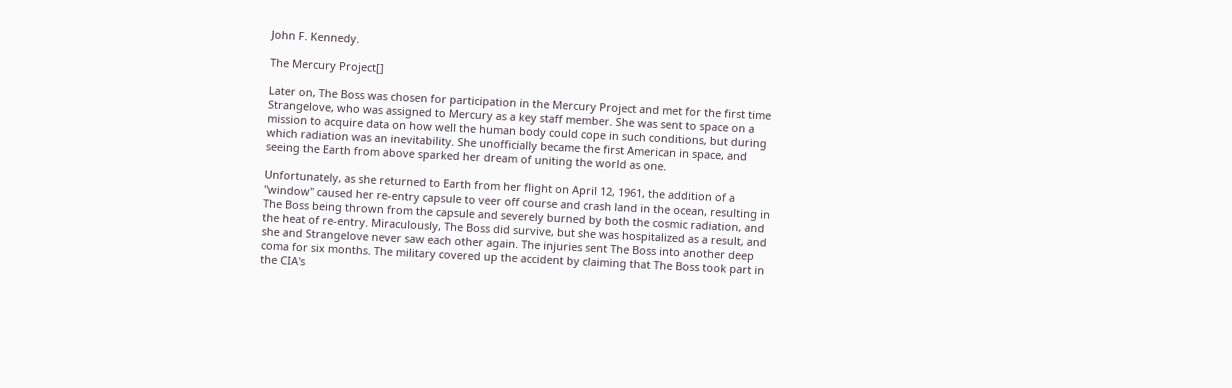John F. Kennedy.

The Mercury Project[]

Later on, The Boss was chosen for participation in the Mercury Project and met for the first time Strangelove, who was assigned to Mercury as a key staff member. She was sent to space on a mission to acquire data on how well the human body could cope in such conditions, but during which radiation was an inevitability. She unofficially became the first American in space, and seeing the Earth from above sparked her dream of uniting the world as one.

Unfortunately, as she returned to Earth from her flight on April 12, 1961, the addition of a "window" caused her re-entry capsule to veer off course and crash land in the ocean, resulting in The Boss being thrown from the capsule and severely burned by both the cosmic radiation, and the heat of re-entry. Miraculously, The Boss did survive, but she was hospitalized as a result, and she and Strangelove never saw each other again. The injuries sent The Boss into another deep coma for six months. The military covered up the accident by claiming that The Boss took part in the CIA's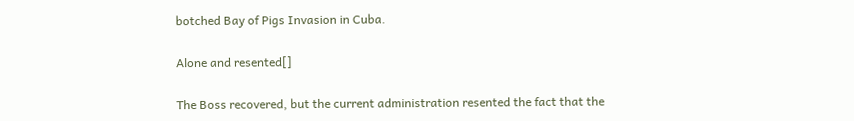botched Bay of Pigs Invasion in Cuba.

Alone and resented[]

The Boss recovered, but the current administration resented the fact that the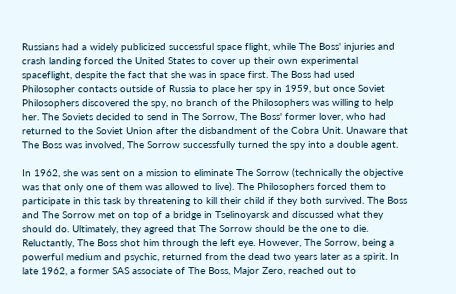Russians had a widely publicized successful space flight, while The Boss' injuries and crash landing forced the United States to cover up their own experimental spaceflight, despite the fact that she was in space first. The Boss had used Philosopher contacts outside of Russia to place her spy in 1959, but once Soviet Philosophers discovered the spy, no branch of the Philosophers was willing to help her. The Soviets decided to send in The Sorrow, The Boss' former lover, who had returned to the Soviet Union after the disbandment of the Cobra Unit. Unaware that The Boss was involved, The Sorrow successfully turned the spy into a double agent.

In 1962, she was sent on a mission to eliminate The Sorrow (technically the objective was that only one of them was allowed to live). The Philosophers forced them to participate in this task by threatening to kill their child if they both survived. The Boss and The Sorrow met on top of a bridge in Tselinoyarsk and discussed what they should do. Ultimately, they agreed that The Sorrow should be the one to die. Reluctantly, The Boss shot him through the left eye. However, The Sorrow, being a powerful medium and psychic, returned from the dead two years later as a spirit. In late 1962, a former SAS associate of The Boss, Major Zero, reached out to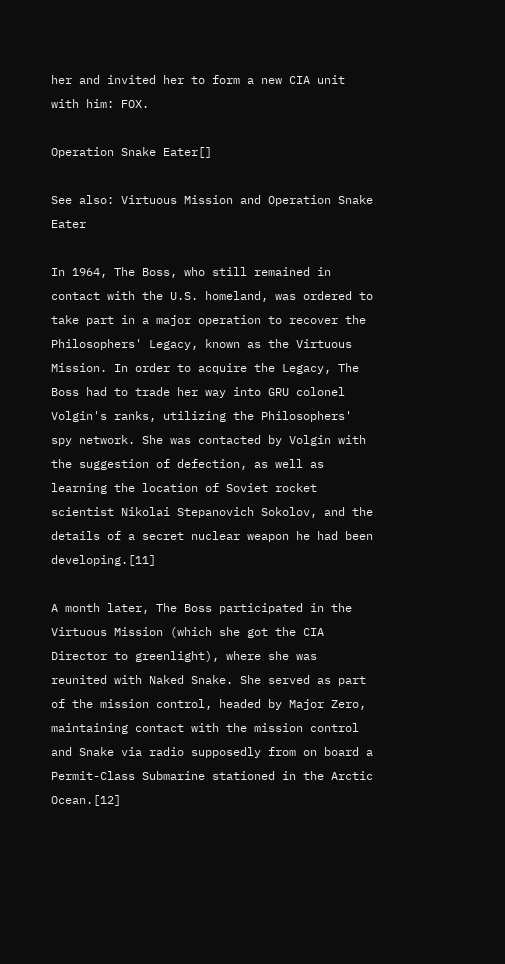her and invited her to form a new CIA unit with him: FOX.

Operation Snake Eater[]

See also: Virtuous Mission and Operation Snake Eater

In 1964, The Boss, who still remained in contact with the U.S. homeland, was ordered to take part in a major operation to recover the Philosophers' Legacy, known as the Virtuous Mission. In order to acquire the Legacy, The Boss had to trade her way into GRU colonel Volgin's ranks, utilizing the Philosophers' spy network. She was contacted by Volgin with the suggestion of defection, as well as learning the location of Soviet rocket scientist Nikolai Stepanovich Sokolov, and the details of a secret nuclear weapon he had been developing.[11]

A month later, The Boss participated in the Virtuous Mission (which she got the CIA Director to greenlight), where she was reunited with Naked Snake. She served as part of the mission control, headed by Major Zero, maintaining contact with the mission control and Snake via radio supposedly from on board a Permit-Class Submarine stationed in the Arctic Ocean.[12]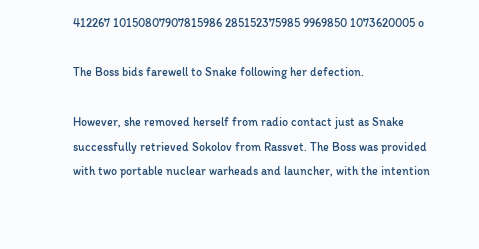412267 10150807907815986 285152375985 9969850 1073620005 o

The Boss bids farewell to Snake following her defection.

However, she removed herself from radio contact just as Snake successfully retrieved Sokolov from Rassvet. The Boss was provided with two portable nuclear warheads and launcher, with the intention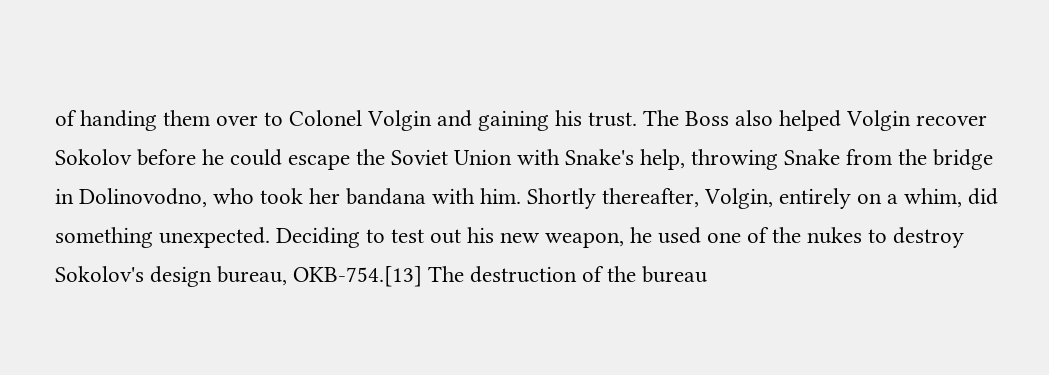of handing them over to Colonel Volgin and gaining his trust. The Boss also helped Volgin recover Sokolov before he could escape the Soviet Union with Snake's help, throwing Snake from the bridge in Dolinovodno, who took her bandana with him. Shortly thereafter, Volgin, entirely on a whim, did something unexpected. Deciding to test out his new weapon, he used one of the nukes to destroy Sokolov's design bureau, OKB-754.[13] The destruction of the bureau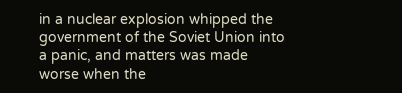in a nuclear explosion whipped the government of the Soviet Union into a panic, and matters was made worse when the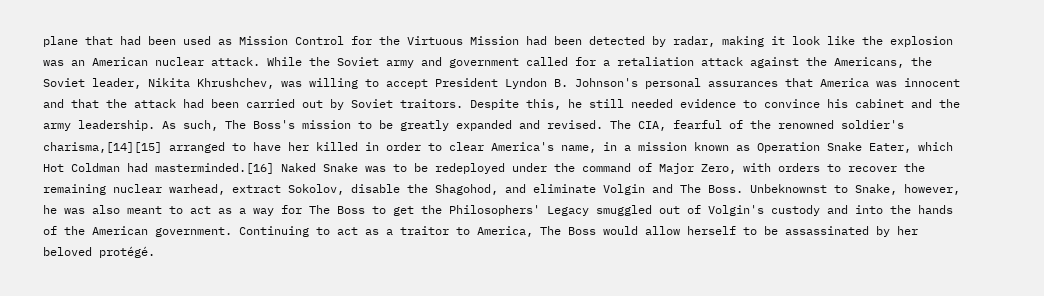plane that had been used as Mission Control for the Virtuous Mission had been detected by radar, making it look like the explosion was an American nuclear attack. While the Soviet army and government called for a retaliation attack against the Americans, the Soviet leader, Nikita Khrushchev, was willing to accept President Lyndon B. Johnson's personal assurances that America was innocent and that the attack had been carried out by Soviet traitors. Despite this, he still needed evidence to convince his cabinet and the army leadership. As such, The Boss's mission to be greatly expanded and revised. The CIA, fearful of the renowned soldier's charisma,[14][15] arranged to have her killed in order to clear America's name, in a mission known as Operation Snake Eater, which Hot Coldman had masterminded.[16] Naked Snake was to be redeployed under the command of Major Zero, with orders to recover the remaining nuclear warhead, extract Sokolov, disable the Shagohod, and eliminate Volgin and The Boss. Unbeknownst to Snake, however, he was also meant to act as a way for The Boss to get the Philosophers' Legacy smuggled out of Volgin's custody and into the hands of the American government. Continuing to act as a traitor to America, The Boss would allow herself to be assassinated by her beloved protégé.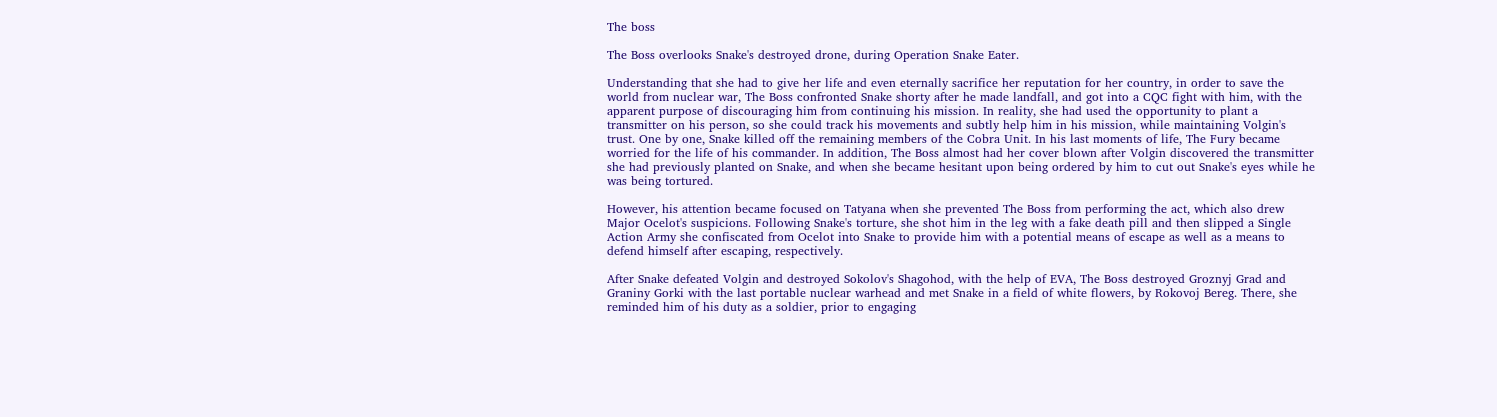The boss

The Boss overlooks Snake's destroyed drone, during Operation Snake Eater.

Understanding that she had to give her life and even eternally sacrifice her reputation for her country, in order to save the world from nuclear war, The Boss confronted Snake shorty after he made landfall, and got into a CQC fight with him, with the apparent purpose of discouraging him from continuing his mission. In reality, she had used the opportunity to plant a transmitter on his person, so she could track his movements and subtly help him in his mission, while maintaining Volgin's trust. One by one, Snake killed off the remaining members of the Cobra Unit. In his last moments of life, The Fury became worried for the life of his commander. In addition, The Boss almost had her cover blown after Volgin discovered the transmitter she had previously planted on Snake, and when she became hesitant upon being ordered by him to cut out Snake's eyes while he was being tortured.

However, his attention became focused on Tatyana when she prevented The Boss from performing the act, which also drew Major Ocelot's suspicions. Following Snake's torture, she shot him in the leg with a fake death pill and then slipped a Single Action Army she confiscated from Ocelot into Snake to provide him with a potential means of escape as well as a means to defend himself after escaping, respectively.

After Snake defeated Volgin and destroyed Sokolov's Shagohod, with the help of EVA, The Boss destroyed Groznyj Grad and Graniny Gorki with the last portable nuclear warhead and met Snake in a field of white flowers, by Rokovoj Bereg. There, she reminded him of his duty as a soldier, prior to engaging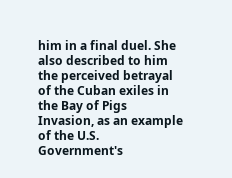him in a final duel. She also described to him the perceived betrayal of the Cuban exiles in the Bay of Pigs Invasion, as an example of the U.S. Government's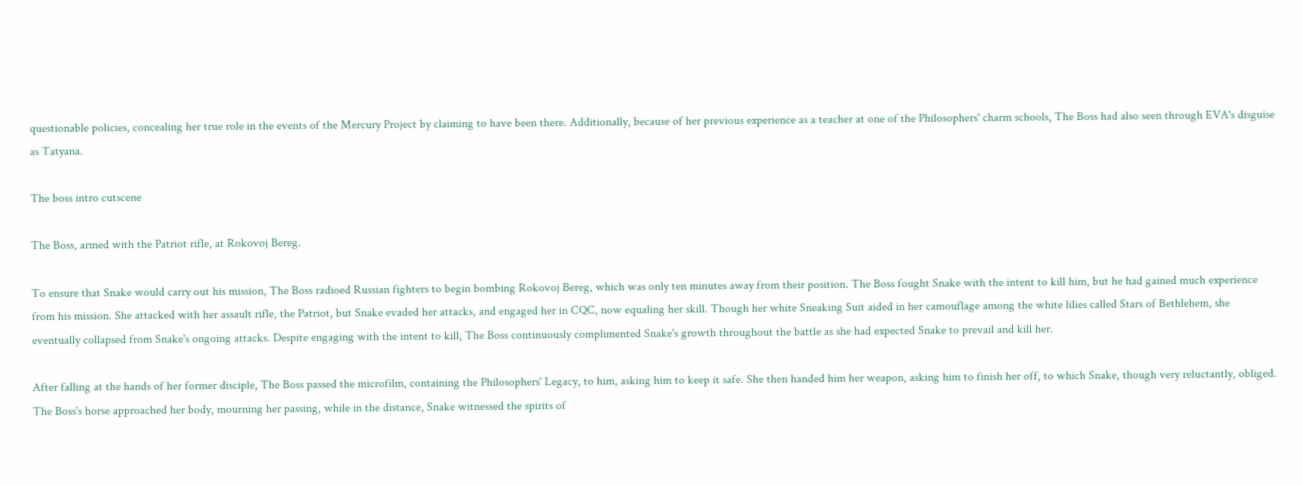questionable policies, concealing her true role in the events of the Mercury Project by claiming to have been there. Additionally, because of her previous experience as a teacher at one of the Philosophers' charm schools, The Boss had also seen through EVA's disguise as Tatyana.

The boss intro cutscene

The Boss, armed with the Patriot rifle, at Rokovoj Bereg.

To ensure that Snake would carry out his mission, The Boss radioed Russian fighters to begin bombing Rokovoj Bereg, which was only ten minutes away from their position. The Boss fought Snake with the intent to kill him, but he had gained much experience from his mission. She attacked with her assault rifle, the Patriot, but Snake evaded her attacks, and engaged her in CQC, now equaling her skill. Though her white Sneaking Suit aided in her camouflage among the white lilies called Stars of Bethlehem, she eventually collapsed from Snake's ongoing attacks. Despite engaging with the intent to kill, The Boss continuously complimented Snake's growth throughout the battle as she had expected Snake to prevail and kill her.

After falling at the hands of her former disciple, The Boss passed the microfilm, containing the Philosophers' Legacy, to him, asking him to keep it safe. She then handed him her weapon, asking him to finish her off, to which Snake, though very reluctantly, obliged. The Boss's horse approached her body, mourning her passing, while in the distance, Snake witnessed the spirits of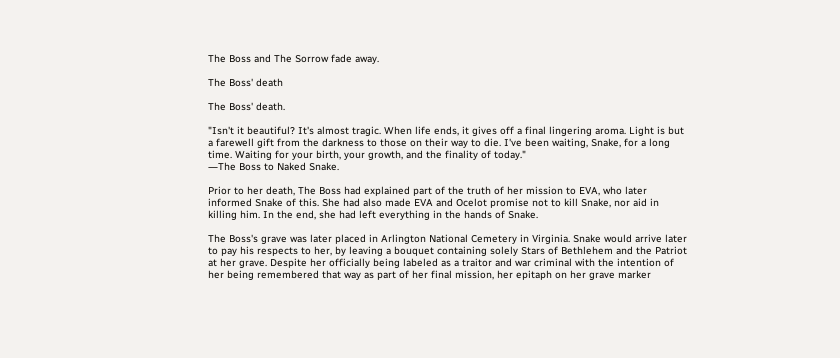The Boss and The Sorrow fade away.

The Boss' death

The Boss' death.

"Isn't it beautiful? It's almost tragic. When life ends, it gives off a final lingering aroma. Light is but a farewell gift from the darkness to those on their way to die. I've been waiting, Snake, for a long time. Waiting for your birth, your growth, and the finality of today."
―The Boss to Naked Snake.

Prior to her death, The Boss had explained part of the truth of her mission to EVA, who later informed Snake of this. She had also made EVA and Ocelot promise not to kill Snake, nor aid in killing him. In the end, she had left everything in the hands of Snake.

The Boss's grave was later placed in Arlington National Cemetery in Virginia. Snake would arrive later to pay his respects to her, by leaving a bouquet containing solely Stars of Bethlehem and the Patriot at her grave. Despite her officially being labeled as a traitor and war criminal with the intention of her being remembered that way as part of her final mission, her epitaph on her grave marker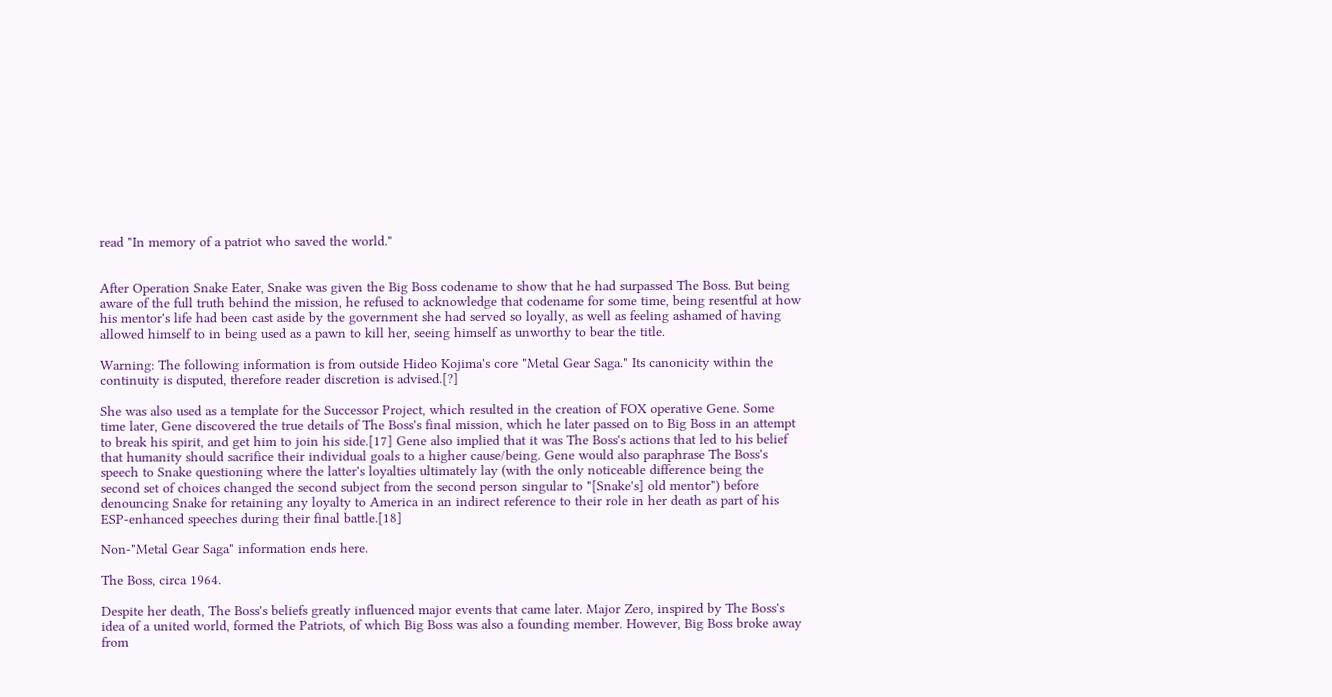read "In memory of a patriot who saved the world."


After Operation Snake Eater, Snake was given the Big Boss codename to show that he had surpassed The Boss. But being aware of the full truth behind the mission, he refused to acknowledge that codename for some time, being resentful at how his mentor's life had been cast aside by the government she had served so loyally, as well as feeling ashamed of having allowed himself to in being used as a pawn to kill her, seeing himself as unworthy to bear the title.

Warning: The following information is from outside Hideo Kojima's core "Metal Gear Saga." Its canonicity within the continuity is disputed, therefore reader discretion is advised.[?]

She was also used as a template for the Successor Project, which resulted in the creation of FOX operative Gene. Some time later, Gene discovered the true details of The Boss's final mission, which he later passed on to Big Boss in an attempt to break his spirit, and get him to join his side.[17] Gene also implied that it was The Boss's actions that led to his belief that humanity should sacrifice their individual goals to a higher cause/being. Gene would also paraphrase The Boss's speech to Snake questioning where the latter's loyalties ultimately lay (with the only noticeable difference being the second set of choices changed the second subject from the second person singular to "[Snake's] old mentor") before denouncing Snake for retaining any loyalty to America in an indirect reference to their role in her death as part of his ESP-enhanced speeches during their final battle.[18]

Non-"Metal Gear Saga" information ends here.

The Boss, circa 1964.

Despite her death, The Boss's beliefs greatly influenced major events that came later. Major Zero, inspired by The Boss's idea of a united world, formed the Patriots, of which Big Boss was also a founding member. However, Big Boss broke away from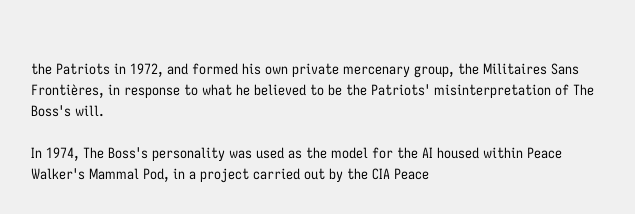the Patriots in 1972, and formed his own private mercenary group, the Militaires Sans Frontières, in response to what he believed to be the Patriots' misinterpretation of The Boss's will.

In 1974, The Boss's personality was used as the model for the AI housed within Peace Walker's Mammal Pod, in a project carried out by the CIA Peace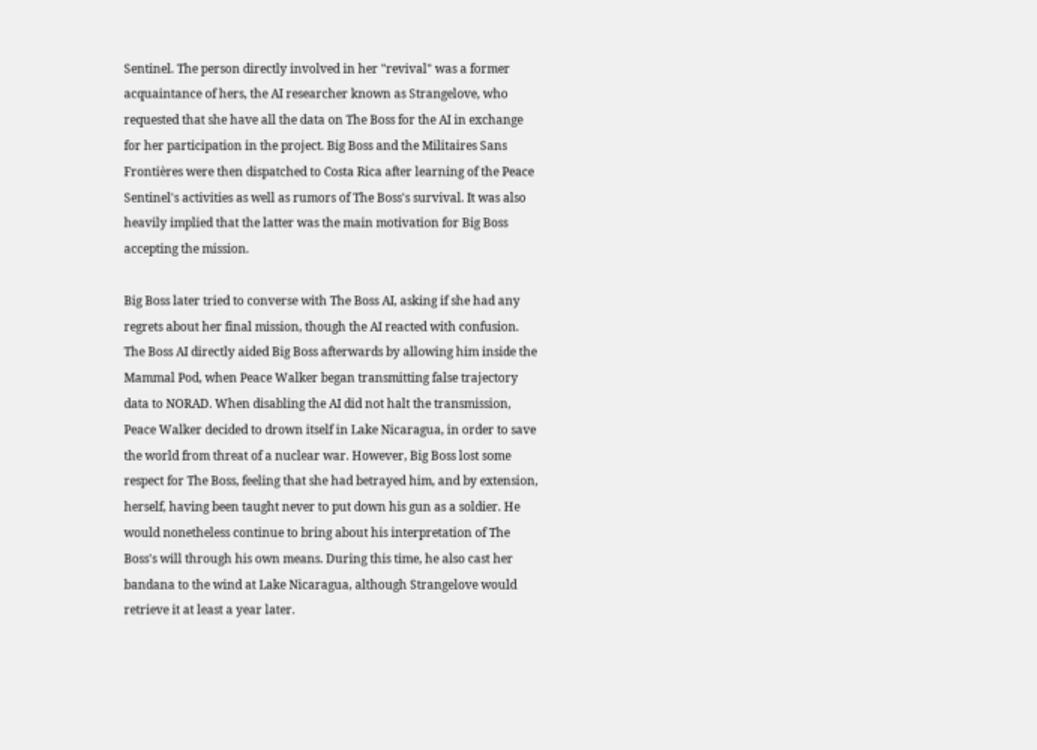Sentinel. The person directly involved in her "revival" was a former acquaintance of hers, the AI researcher known as Strangelove, who requested that she have all the data on The Boss for the AI in exchange for her participation in the project. Big Boss and the Militaires Sans Frontières were then dispatched to Costa Rica after learning of the Peace Sentinel's activities as well as rumors of The Boss's survival. It was also heavily implied that the latter was the main motivation for Big Boss accepting the mission.

Big Boss later tried to converse with The Boss AI, asking if she had any regrets about her final mission, though the AI reacted with confusion. The Boss AI directly aided Big Boss afterwards by allowing him inside the Mammal Pod, when Peace Walker began transmitting false trajectory data to NORAD. When disabling the AI did not halt the transmission, Peace Walker decided to drown itself in Lake Nicaragua, in order to save the world from threat of a nuclear war. However, Big Boss lost some respect for The Boss, feeling that she had betrayed him, and by extension, herself, having been taught never to put down his gun as a soldier. He would nonetheless continue to bring about his interpretation of The Boss's will through his own means. During this time, he also cast her bandana to the wind at Lake Nicaragua, although Strangelove would retrieve it at least a year later.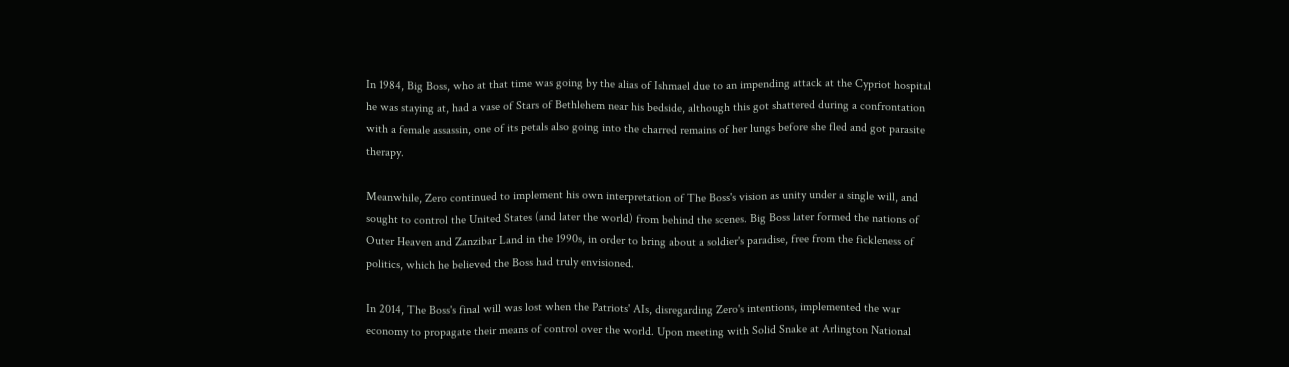In 1984, Big Boss, who at that time was going by the alias of Ishmael due to an impending attack at the Cypriot hospital he was staying at, had a vase of Stars of Bethlehem near his bedside, although this got shattered during a confrontation with a female assassin, one of its petals also going into the charred remains of her lungs before she fled and got parasite therapy.

Meanwhile, Zero continued to implement his own interpretation of The Boss's vision as unity under a single will, and sought to control the United States (and later the world) from behind the scenes. Big Boss later formed the nations of Outer Heaven and Zanzibar Land in the 1990s, in order to bring about a soldier's paradise, free from the fickleness of politics, which he believed the Boss had truly envisioned.

In 2014, The Boss's final will was lost when the Patriots' AIs, disregarding Zero's intentions, implemented the war economy to propagate their means of control over the world. Upon meeting with Solid Snake at Arlington National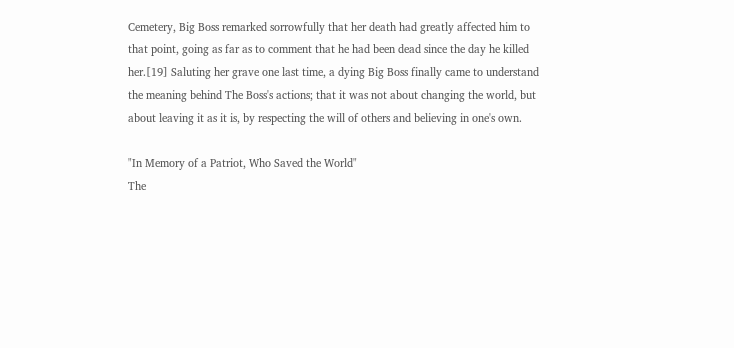Cemetery, Big Boss remarked sorrowfully that her death had greatly affected him to that point, going as far as to comment that he had been dead since the day he killed her.[19] Saluting her grave one last time, a dying Big Boss finally came to understand the meaning behind The Boss's actions; that it was not about changing the world, but about leaving it as it is, by respecting the will of others and believing in one's own.

"In Memory of a Patriot, Who Saved the World"
The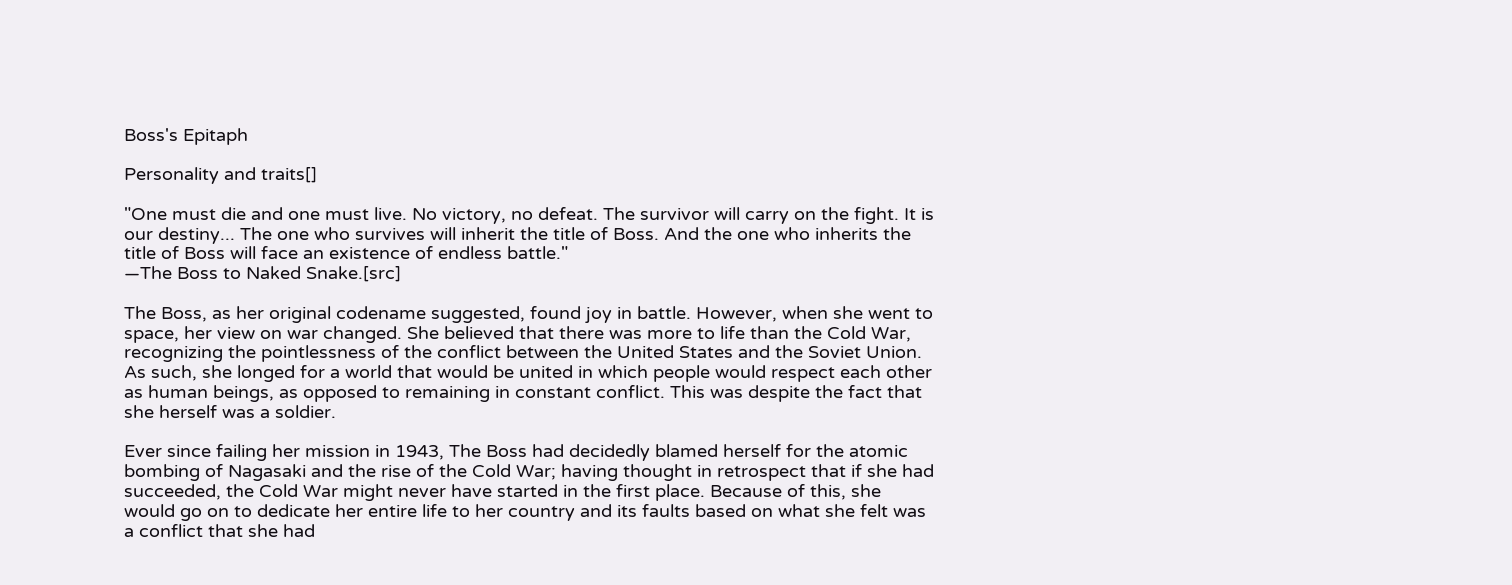Boss's Epitaph

Personality and traits[]

"One must die and one must live. No victory, no defeat. The survivor will carry on the fight. It is our destiny... The one who survives will inherit the title of Boss. And the one who inherits the title of Boss will face an existence of endless battle."
―The Boss to Naked Snake.[src]

The Boss, as her original codename suggested, found joy in battle. However, when she went to space, her view on war changed. She believed that there was more to life than the Cold War, recognizing the pointlessness of the conflict between the United States and the Soviet Union. As such, she longed for a world that would be united in which people would respect each other as human beings, as opposed to remaining in constant conflict. This was despite the fact that she herself was a soldier.

Ever since failing her mission in 1943, The Boss had decidedly blamed herself for the atomic bombing of Nagasaki and the rise of the Cold War; having thought in retrospect that if she had succeeded, the Cold War might never have started in the first place. Because of this, she would go on to dedicate her entire life to her country and its faults based on what she felt was a conflict that she had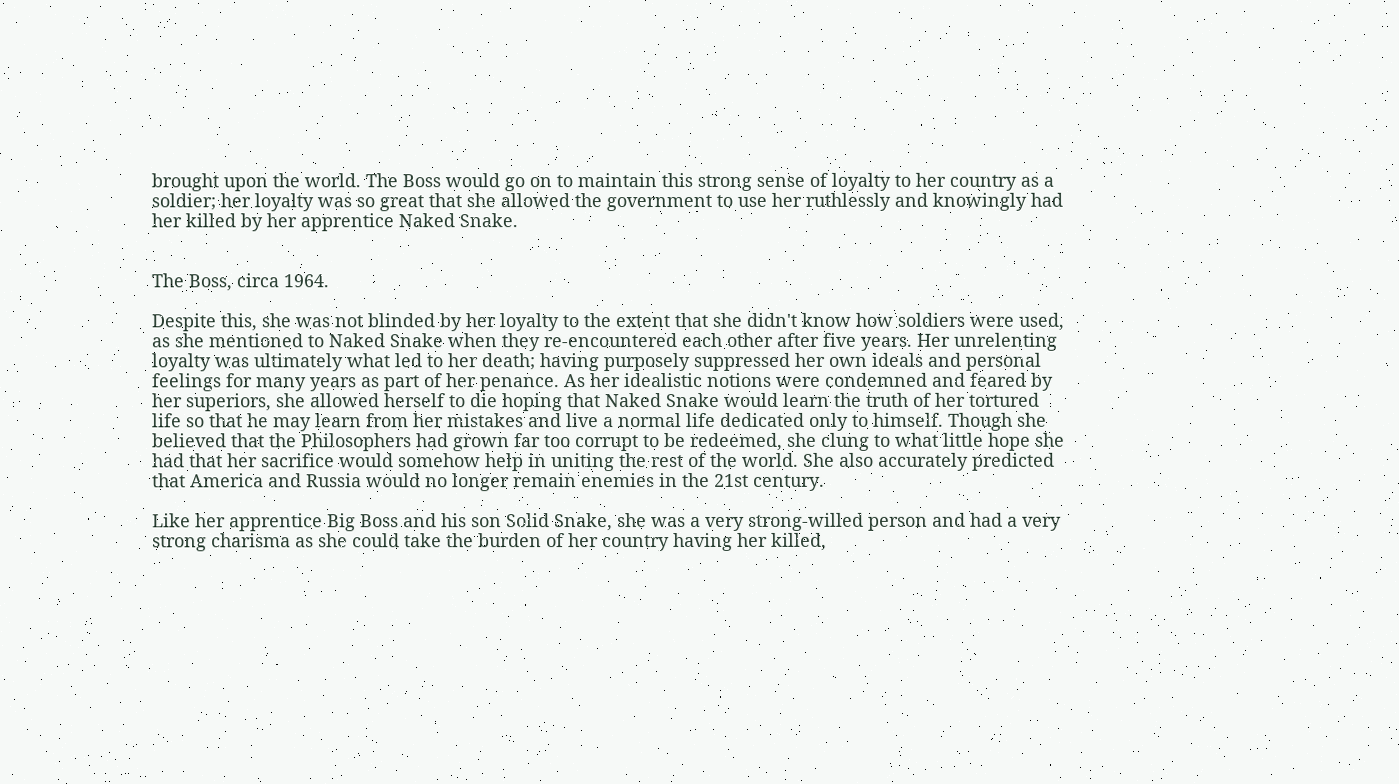brought upon the world. The Boss would go on to maintain this strong sense of loyalty to her country as a soldier; her loyalty was so great that she allowed the government to use her ruthlessly and knowingly had her killed by her apprentice Naked Snake.


The Boss, circa 1964.

Despite this, she was not blinded by her loyalty to the extent that she didn't know how soldiers were used, as she mentioned to Naked Snake when they re-encountered each other after five years. Her unrelenting loyalty was ultimately what led to her death; having purposely suppressed her own ideals and personal feelings for many years as part of her penance. As her idealistic notions were condemned and feared by her superiors, she allowed herself to die hoping that Naked Snake would learn the truth of her tortured life so that he may learn from her mistakes and live a normal life dedicated only to himself. Though she believed that the Philosophers had grown far too corrupt to be redeemed, she clung to what little hope she had that her sacrifice would somehow help in uniting the rest of the world. She also accurately predicted that America and Russia would no longer remain enemies in the 21st century.

Like her apprentice Big Boss and his son Solid Snake, she was a very strong-willed person and had a very strong charisma as she could take the burden of her country having her killed,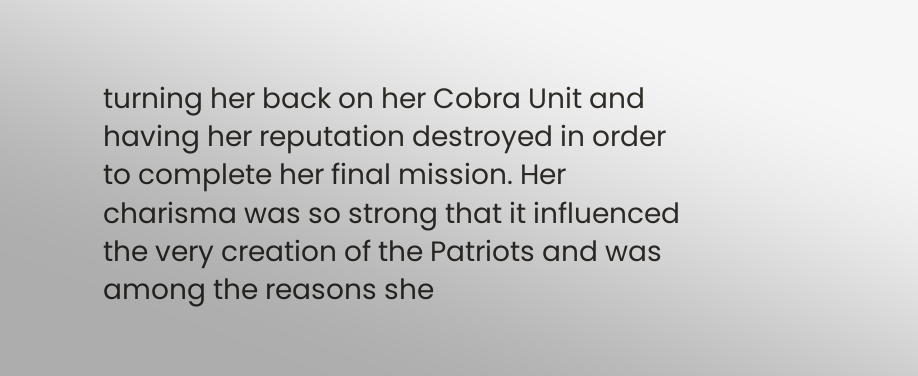turning her back on her Cobra Unit and having her reputation destroyed in order to complete her final mission. Her charisma was so strong that it influenced the very creation of the Patriots and was among the reasons she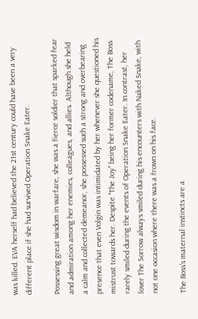was killed. EVA herself had believed the 21st century could have been a very different place if she had survived Operation Snake Eater.

Possessing great wisdom in warfare, she was a fierce soldier that sparked fear and admiration among her enemies, colleagues, and allies. Although she held a calm and collected demeanor, she possessed such a strong and overbearing presence that even Volgin was intimidated by her whenever she questioned his mistrust towards her. Despite "The Joy" being her former codename, The Boss rarely smiled during the events of Operation Snake Eater. In contrast, her lover The Sorrow always smiled during his encounters with Naked Snake, with not one occasion where there was a frown on his face.

The Boss’s maternal instincts are a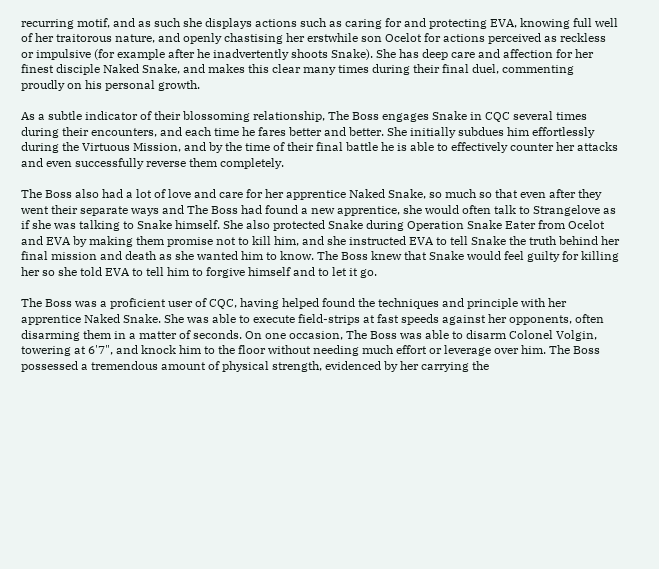recurring motif, and as such she displays actions such as caring for and protecting EVA, knowing full well of her traitorous nature, and openly chastising her erstwhile son Ocelot for actions perceived as reckless or impulsive (for example after he inadvertently shoots Snake). She has deep care and affection for her finest disciple Naked Snake, and makes this clear many times during their final duel, commenting proudly on his personal growth.

As a subtle indicator of their blossoming relationship, The Boss engages Snake in CQC several times during their encounters, and each time he fares better and better. She initially subdues him effortlessly during the Virtuous Mission, and by the time of their final battle he is able to effectively counter her attacks and even successfully reverse them completely.

The Boss also had a lot of love and care for her apprentice Naked Snake, so much so that even after they went their separate ways and The Boss had found a new apprentice, she would often talk to Strangelove as if she was talking to Snake himself. She also protected Snake during Operation Snake Eater from Ocelot and EVA by making them promise not to kill him, and she instructed EVA to tell Snake the truth behind her final mission and death as she wanted him to know. The Boss knew that Snake would feel guilty for killing her so she told EVA to tell him to forgive himself and to let it go.

The Boss was a proficient user of CQC, having helped found the techniques and principle with her apprentice Naked Snake. She was able to execute field-strips at fast speeds against her opponents, often disarming them in a matter of seconds. On one occasion, The Boss was able to disarm Colonel Volgin, towering at 6'7", and knock him to the floor without needing much effort or leverage over him. The Boss possessed a tremendous amount of physical strength, evidenced by her carrying the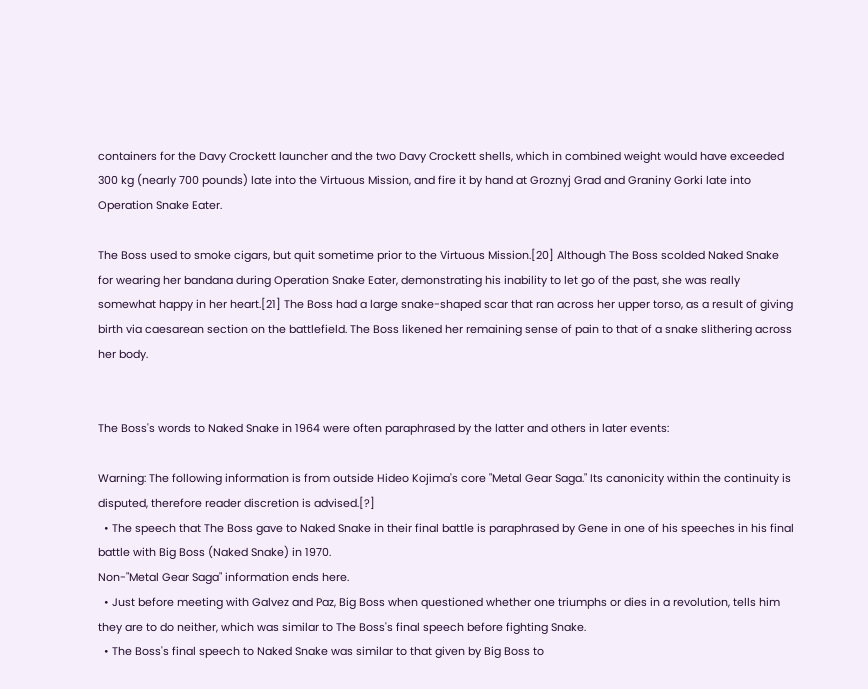containers for the Davy Crockett launcher and the two Davy Crockett shells, which in combined weight would have exceeded 300 kg (nearly 700 pounds) late into the Virtuous Mission, and fire it by hand at Groznyj Grad and Graniny Gorki late into Operation Snake Eater.

The Boss used to smoke cigars, but quit sometime prior to the Virtuous Mission.[20] Although The Boss scolded Naked Snake for wearing her bandana during Operation Snake Eater, demonstrating his inability to let go of the past, she was really somewhat happy in her heart.[21] The Boss had a large snake-shaped scar that ran across her upper torso, as a result of giving birth via caesarean section on the battlefield. The Boss likened her remaining sense of pain to that of a snake slithering across her body.


The Boss's words to Naked Snake in 1964 were often paraphrased by the latter and others in later events:

Warning: The following information is from outside Hideo Kojima's core "Metal Gear Saga." Its canonicity within the continuity is disputed, therefore reader discretion is advised.[?]
  • The speech that The Boss gave to Naked Snake in their final battle is paraphrased by Gene in one of his speeches in his final battle with Big Boss (Naked Snake) in 1970.
Non-"Metal Gear Saga" information ends here.
  • Just before meeting with Galvez and Paz, Big Boss when questioned whether one triumphs or dies in a revolution, tells him they are to do neither, which was similar to The Boss's final speech before fighting Snake.
  • The Boss's final speech to Naked Snake was similar to that given by Big Boss to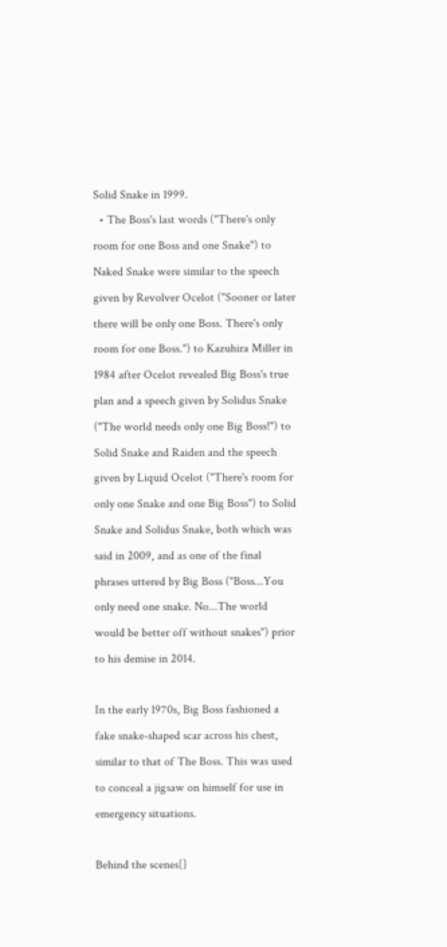Solid Snake in 1999.
  • The Boss's last words ("There's only room for one Boss and one Snake") to Naked Snake were similar to the speech given by Revolver Ocelot ("Sooner or later there will be only one Boss. There's only room for one Boss.") to Kazuhira Miller in 1984 after Ocelot revealed Big Boss's true plan and a speech given by Solidus Snake ("The world needs only one Big Boss!") to Solid Snake and Raiden and the speech given by Liquid Ocelot ("There's room for only one Snake and one Big Boss") to Solid Snake and Solidus Snake, both which was said in 2009, and as one of the final phrases uttered by Big Boss ("Boss...You only need one snake. No...The world would be better off without snakes") prior to his demise in 2014.

In the early 1970s, Big Boss fashioned a fake snake-shaped scar across his chest, similar to that of The Boss. This was used to conceal a jigsaw on himself for use in emergency situations.

Behind the scenes[]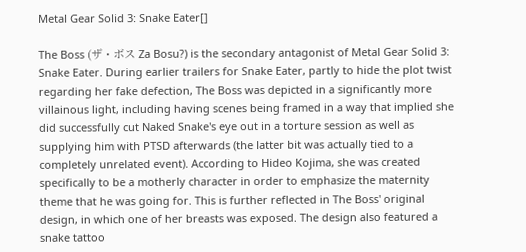Metal Gear Solid 3: Snake Eater[]

The Boss (ザ・ボス Za Bosu?) is the secondary antagonist of Metal Gear Solid 3: Snake Eater. During earlier trailers for Snake Eater, partly to hide the plot twist regarding her fake defection, The Boss was depicted in a significantly more villainous light, including having scenes being framed in a way that implied she did successfully cut Naked Snake's eye out in a torture session as well as supplying him with PTSD afterwards (the latter bit was actually tied to a completely unrelated event). According to Hideo Kojima, she was created specifically to be a motherly character in order to emphasize the maternity theme that he was going for. This is further reflected in The Boss' original design, in which one of her breasts was exposed. The design also featured a snake tattoo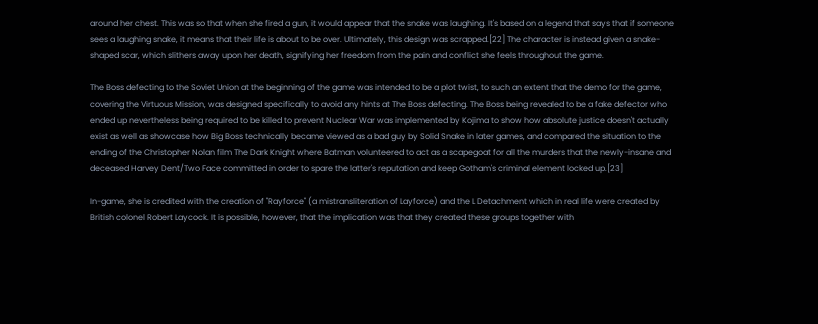around her chest. This was so that when she fired a gun, it would appear that the snake was laughing. It's based on a legend that says that if someone sees a laughing snake, it means that their life is about to be over. Ultimately, this design was scrapped.[22] The character is instead given a snake-shaped scar, which slithers away upon her death, signifying her freedom from the pain and conflict she feels throughout the game.

The Boss defecting to the Soviet Union at the beginning of the game was intended to be a plot twist, to such an extent that the demo for the game, covering the Virtuous Mission, was designed specifically to avoid any hints at The Boss defecting. The Boss being revealed to be a fake defector who ended up nevertheless being required to be killed to prevent Nuclear War was implemented by Kojima to show how absolute justice doesn't actually exist as well as showcase how Big Boss technically became viewed as a bad guy by Solid Snake in later games, and compared the situation to the ending of the Christopher Nolan film The Dark Knight where Batman volunteered to act as a scapegoat for all the murders that the newly-insane and deceased Harvey Dent/Two Face committed in order to spare the latter's reputation and keep Gotham's criminal element locked up.[23]

In-game, she is credited with the creation of "Rayforce" (a mistransliteration of Layforce) and the L Detachment which in real life were created by British colonel Robert Laycock. It is possible, however, that the implication was that they created these groups together with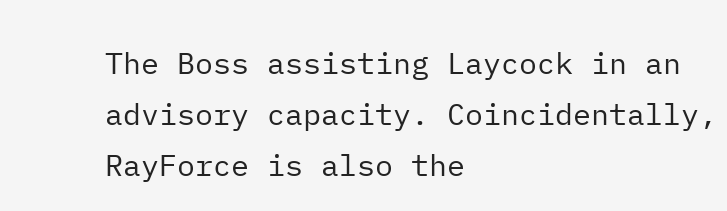The Boss assisting Laycock in an advisory capacity. Coincidentally, RayForce is also the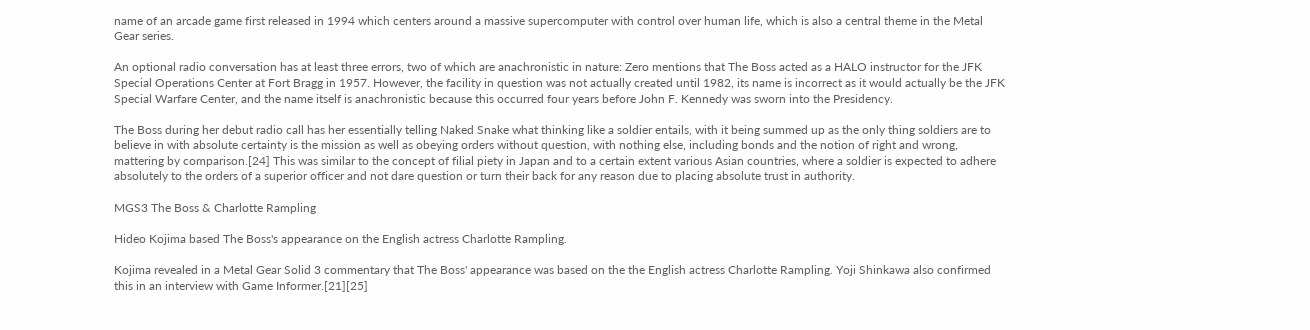name of an arcade game first released in 1994 which centers around a massive supercomputer with control over human life, which is also a central theme in the Metal Gear series.

An optional radio conversation has at least three errors, two of which are anachronistic in nature: Zero mentions that The Boss acted as a HALO instructor for the JFK Special Operations Center at Fort Bragg in 1957. However, the facility in question was not actually created until 1982, its name is incorrect as it would actually be the JFK Special Warfare Center, and the name itself is anachronistic because this occurred four years before John F. Kennedy was sworn into the Presidency.

The Boss during her debut radio call has her essentially telling Naked Snake what thinking like a soldier entails, with it being summed up as the only thing soldiers are to believe in with absolute certainty is the mission as well as obeying orders without question, with nothing else, including bonds and the notion of right and wrong, mattering by comparison.[24] This was similar to the concept of filial piety in Japan and to a certain extent various Asian countries, where a soldier is expected to adhere absolutely to the orders of a superior officer and not dare question or turn their back for any reason due to placing absolute trust in authority.

MGS3 The Boss & Charlotte Rampling

Hideo Kojima based The Boss's appearance on the English actress Charlotte Rampling.

Kojima revealed in a Metal Gear Solid 3 commentary that The Boss' appearance was based on the the English actress Charlotte Rampling. Yoji Shinkawa also confirmed this in an interview with Game Informer.[21][25]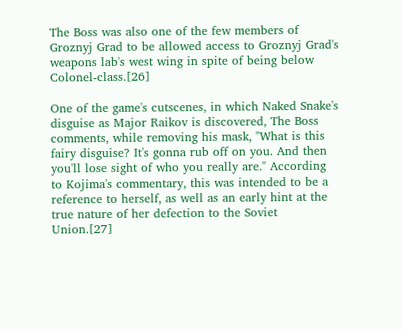The Boss was also one of the few members of Groznyj Grad to be allowed access to Groznyj Grad's weapons lab's west wing in spite of being below Colonel-class.[26]

One of the game's cutscenes, in which Naked Snake's disguise as Major Raikov is discovered, The Boss comments, while removing his mask, "What is this fairy disguise? It's gonna rub off on you. And then you'll lose sight of who you really are." According to Kojima's commentary, this was intended to be a reference to herself, as well as an early hint at the true nature of her defection to the Soviet Union.[27]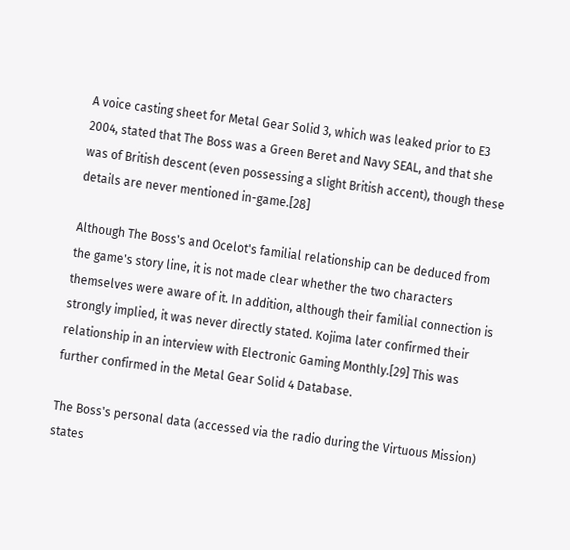A voice casting sheet for Metal Gear Solid 3, which was leaked prior to E3 2004, stated that The Boss was a Green Beret and Navy SEAL, and that she was of British descent (even possessing a slight British accent), though these details are never mentioned in-game.[28]

Although The Boss's and Ocelot's familial relationship can be deduced from the game's story line, it is not made clear whether the two characters themselves were aware of it. In addition, although their familial connection is strongly implied, it was never directly stated. Kojima later confirmed their relationship in an interview with Electronic Gaming Monthly.[29] This was further confirmed in the Metal Gear Solid 4 Database.

The Boss's personal data (accessed via the radio during the Virtuous Mission) states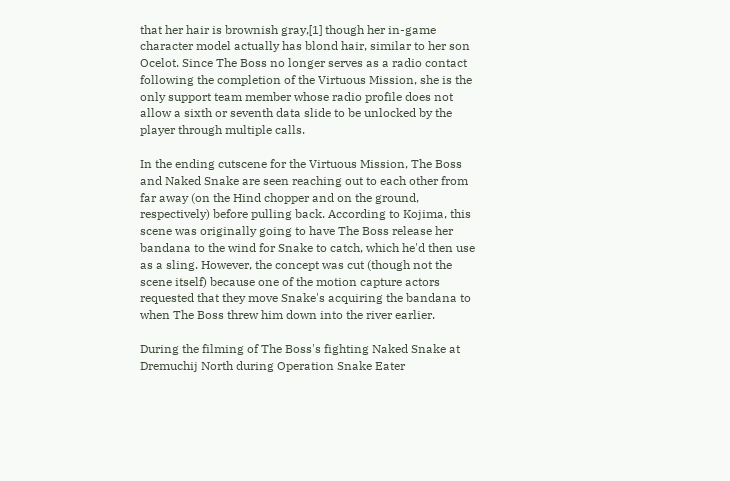that her hair is brownish gray,[1] though her in-game character model actually has blond hair, similar to her son Ocelot. Since The Boss no longer serves as a radio contact following the completion of the Virtuous Mission, she is the only support team member whose radio profile does not allow a sixth or seventh data slide to be unlocked by the player through multiple calls.

In the ending cutscene for the Virtuous Mission, The Boss and Naked Snake are seen reaching out to each other from far away (on the Hind chopper and on the ground, respectively) before pulling back. According to Kojima, this scene was originally going to have The Boss release her bandana to the wind for Snake to catch, which he'd then use as a sling. However, the concept was cut (though not the scene itself) because one of the motion capture actors requested that they move Snake's acquiring the bandana to when The Boss threw him down into the river earlier.

During the filming of The Boss's fighting Naked Snake at Dremuchij North during Operation Snake Eater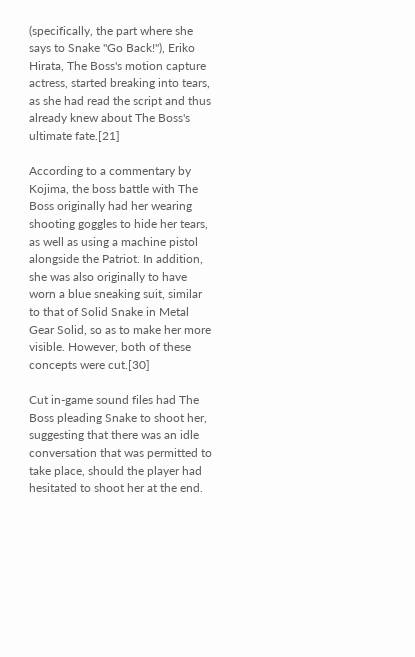(specifically, the part where she says to Snake "Go Back!"), Eriko Hirata, The Boss's motion capture actress, started breaking into tears, as she had read the script and thus already knew about The Boss's ultimate fate.[21]

According to a commentary by Kojima, the boss battle with The Boss originally had her wearing shooting goggles to hide her tears, as well as using a machine pistol alongside the Patriot. In addition, she was also originally to have worn a blue sneaking suit, similar to that of Solid Snake in Metal Gear Solid, so as to make her more visible. However, both of these concepts were cut.[30]

Cut in-game sound files had The Boss pleading Snake to shoot her, suggesting that there was an idle conversation that was permitted to take place, should the player had hesitated to shoot her at the end.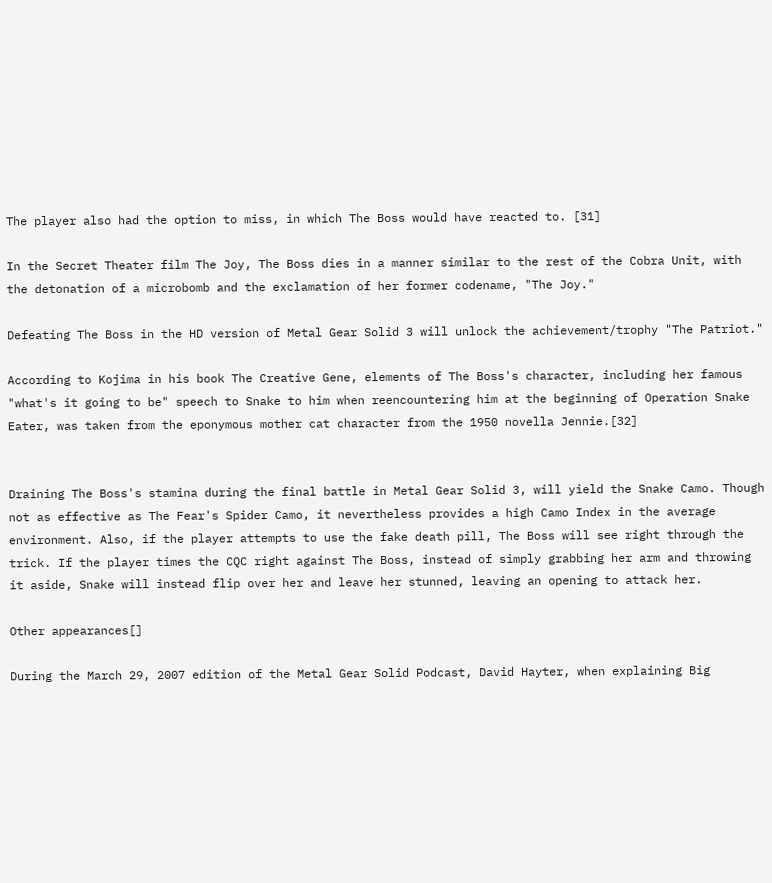The player also had the option to miss, in which The Boss would have reacted to. [31]

In the Secret Theater film The Joy, The Boss dies in a manner similar to the rest of the Cobra Unit, with the detonation of a microbomb and the exclamation of her former codename, "The Joy."

Defeating The Boss in the HD version of Metal Gear Solid 3 will unlock the achievement/trophy "The Patriot."

According to Kojima in his book The Creative Gene, elements of The Boss's character, including her famous "what's it going to be" speech to Snake to him when reencountering him at the beginning of Operation Snake Eater, was taken from the eponymous mother cat character from the 1950 novella Jennie.[32]


Draining The Boss's stamina during the final battle in Metal Gear Solid 3, will yield the Snake Camo. Though not as effective as The Fear's Spider Camo, it nevertheless provides a high Camo Index in the average environment. Also, if the player attempts to use the fake death pill, The Boss will see right through the trick. If the player times the CQC right against The Boss, instead of simply grabbing her arm and throwing it aside, Snake will instead flip over her and leave her stunned, leaving an opening to attack her.

Other appearances[]

During the March 29, 2007 edition of the Metal Gear Solid Podcast, David Hayter, when explaining Big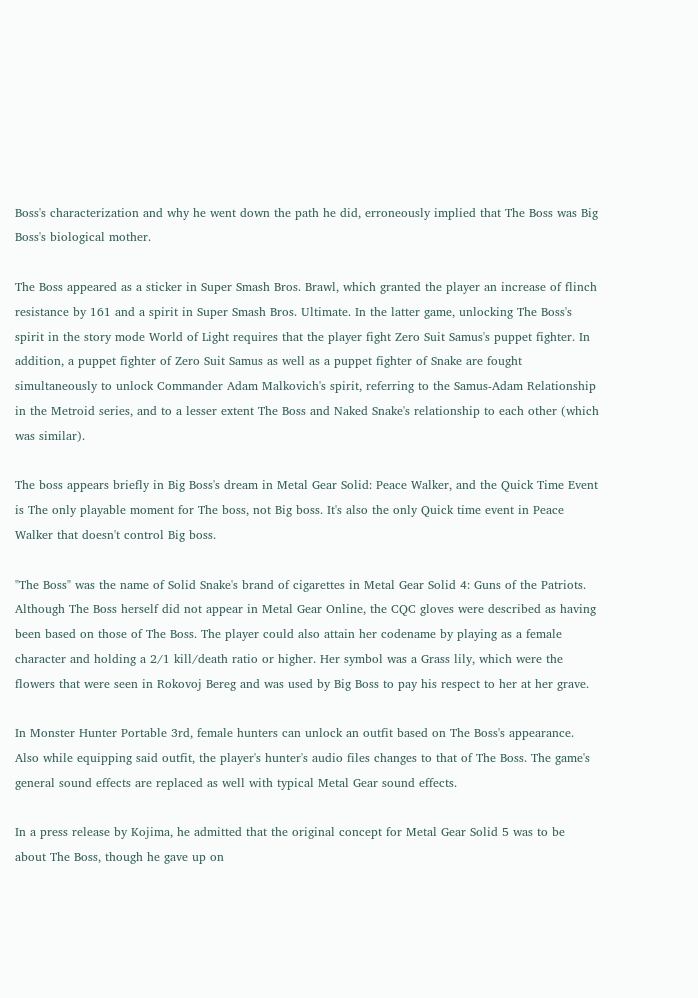Boss's characterization and why he went down the path he did, erroneously implied that The Boss was Big Boss's biological mother.

The Boss appeared as a sticker in Super Smash Bros. Brawl, which granted the player an increase of flinch resistance by 161 and a spirit in Super Smash Bros. Ultimate. In the latter game, unlocking The Boss's spirit in the story mode World of Light requires that the player fight Zero Suit Samus's puppet fighter. In addition, a puppet fighter of Zero Suit Samus as well as a puppet fighter of Snake are fought simultaneously to unlock Commander Adam Malkovich's spirit, referring to the Samus-Adam Relationship in the Metroid series, and to a lesser extent The Boss and Naked Snake's relationship to each other (which was similar).

The boss appears briefly in Big Boss's dream in Metal Gear Solid: Peace Walker, and the Quick Time Event is The only playable moment for The boss, not Big boss. It's also the only Quick time event in Peace Walker that doesn't control Big boss.

"The Boss" was the name of Solid Snake's brand of cigarettes in Metal Gear Solid 4: Guns of the Patriots. Although The Boss herself did not appear in Metal Gear Online, the CQC gloves were described as having been based on those of The Boss. The player could also attain her codename by playing as a female character and holding a 2/1 kill/death ratio or higher. Her symbol was a Grass lily, which were the flowers that were seen in Rokovoj Bereg and was used by Big Boss to pay his respect to her at her grave.

In Monster Hunter Portable 3rd, female hunters can unlock an outfit based on The Boss's appearance. Also while equipping said outfit, the player's hunter's audio files changes to that of The Boss. The game's general sound effects are replaced as well with typical Metal Gear sound effects.

In a press release by Kojima, he admitted that the original concept for Metal Gear Solid 5 was to be about The Boss, though he gave up on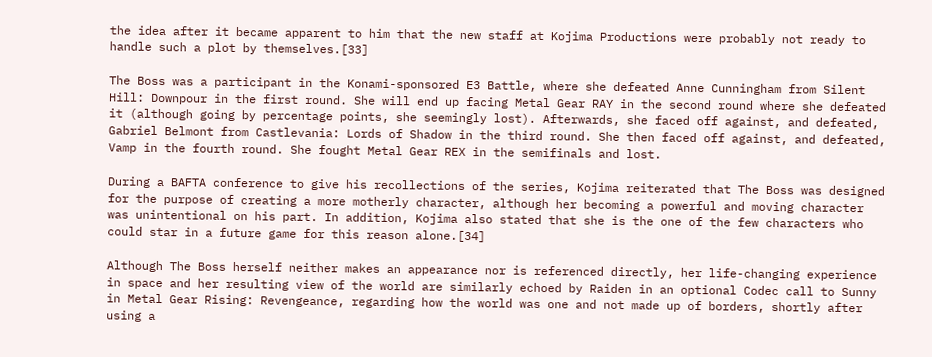the idea after it became apparent to him that the new staff at Kojima Productions were probably not ready to handle such a plot by themselves.[33]

The Boss was a participant in the Konami-sponsored E3 Battle, where she defeated Anne Cunningham from Silent Hill: Downpour in the first round. She will end up facing Metal Gear RAY in the second round where she defeated it (although going by percentage points, she seemingly lost). Afterwards, she faced off against, and defeated, Gabriel Belmont from Castlevania: Lords of Shadow in the third round. She then faced off against, and defeated, Vamp in the fourth round. She fought Metal Gear REX in the semifinals and lost.

During a BAFTA conference to give his recollections of the series, Kojima reiterated that The Boss was designed for the purpose of creating a more motherly character, although her becoming a powerful and moving character was unintentional on his part. In addition, Kojima also stated that she is the one of the few characters who could star in a future game for this reason alone.[34]

Although The Boss herself neither makes an appearance nor is referenced directly, her life-changing experience in space and her resulting view of the world are similarly echoed by Raiden in an optional Codec call to Sunny in Metal Gear Rising: Revengeance, regarding how the world was one and not made up of borders, shortly after using a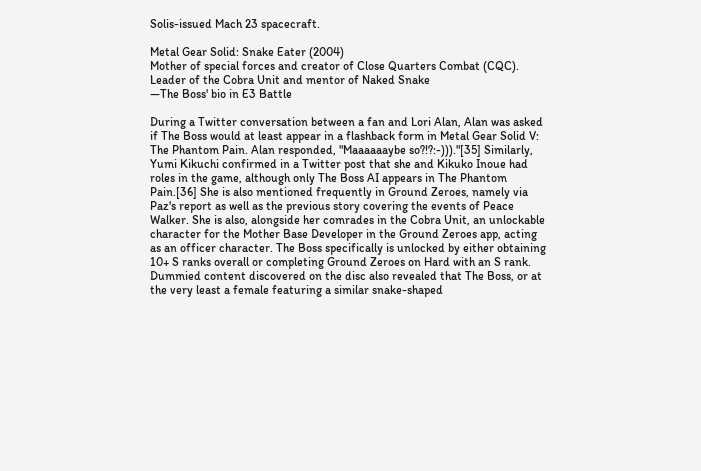Solis-issued Mach 23 spacecraft.

Metal Gear Solid: Snake Eater (2004)
Mother of special forces and creator of Close Quarters Combat (CQC). Leader of the Cobra Unit and mentor of Naked Snake
―The Boss' bio in E3 Battle

During a Twitter conversation between a fan and Lori Alan, Alan was asked if The Boss would at least appear in a flashback form in Metal Gear Solid V: The Phantom Pain. Alan responded, "Maaaaaaybe so?!?:-)))."[35] Similarly, Yumi Kikuchi confirmed in a Twitter post that she and Kikuko Inoue had roles in the game, although only The Boss AI appears in The Phantom Pain.[36] She is also mentioned frequently in Ground Zeroes, namely via Paz's report as well as the previous story covering the events of Peace Walker. She is also, alongside her comrades in the Cobra Unit, an unlockable character for the Mother Base Developer in the Ground Zeroes app, acting as an officer character. The Boss specifically is unlocked by either obtaining 10+ S ranks overall or completing Ground Zeroes on Hard with an S rank. Dummied content discovered on the disc also revealed that The Boss, or at the very least a female featuring a similar snake-shaped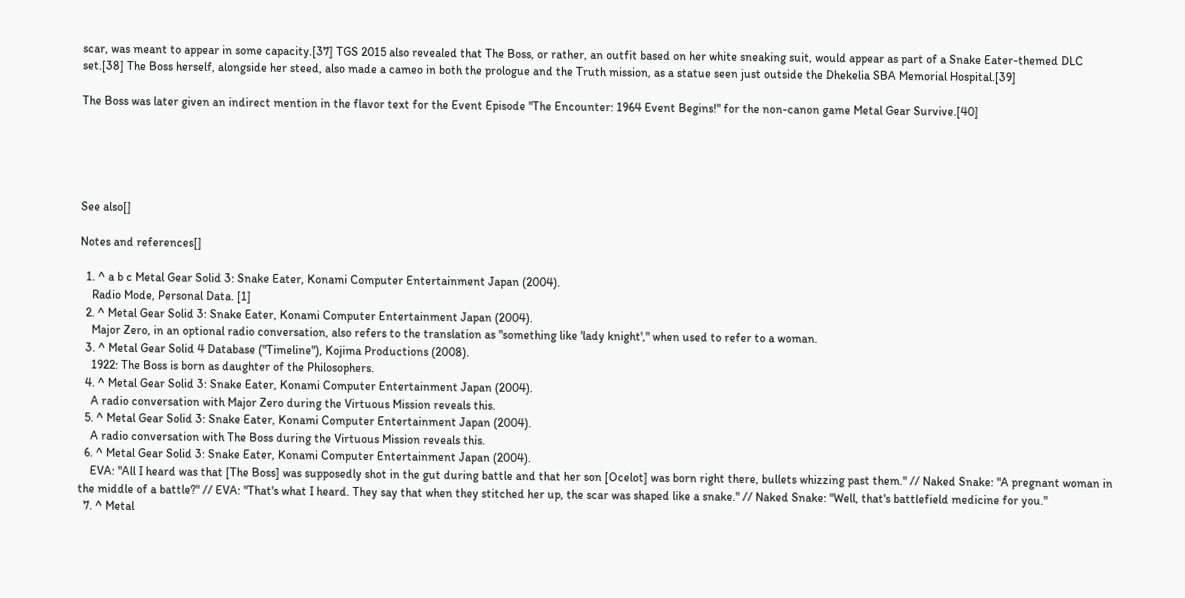scar, was meant to appear in some capacity.[37] TGS 2015 also revealed that The Boss, or rather, an outfit based on her white sneaking suit, would appear as part of a Snake Eater-themed DLC set.[38] The Boss herself, alongside her steed, also made a cameo in both the prologue and the Truth mission, as a statue seen just outside the Dhekelia SBA Memorial Hospital.[39]

The Boss was later given an indirect mention in the flavor text for the Event Episode "The Encounter: 1964 Event Begins!" for the non-canon game Metal Gear Survive.[40]





See also[]

Notes and references[]

  1. ^ a b c Metal Gear Solid 3: Snake Eater, Konami Computer Entertainment Japan (2004).
    Radio Mode, Personal Data. [1]
  2. ^ Metal Gear Solid 3: Snake Eater, Konami Computer Entertainment Japan (2004).
    Major Zero, in an optional radio conversation, also refers to the translation as "something like 'lady knight'," when used to refer to a woman.
  3. ^ Metal Gear Solid 4 Database ("Timeline"), Kojima Productions (2008).
    1922: The Boss is born as daughter of the Philosophers.
  4. ^ Metal Gear Solid 3: Snake Eater, Konami Computer Entertainment Japan (2004).
    A radio conversation with Major Zero during the Virtuous Mission reveals this.
  5. ^ Metal Gear Solid 3: Snake Eater, Konami Computer Entertainment Japan (2004).
    A radio conversation with The Boss during the Virtuous Mission reveals this.
  6. ^ Metal Gear Solid 3: Snake Eater, Konami Computer Entertainment Japan (2004).
    EVA: "All I heard was that [The Boss] was supposedly shot in the gut during battle and that her son [Ocelot] was born right there, bullets whizzing past them." // Naked Snake: "A pregnant woman in the middle of a battle?" // EVA: "That's what I heard. They say that when they stitched her up, the scar was shaped like a snake." // Naked Snake: "Well, that's battlefield medicine for you."
  7. ^ Metal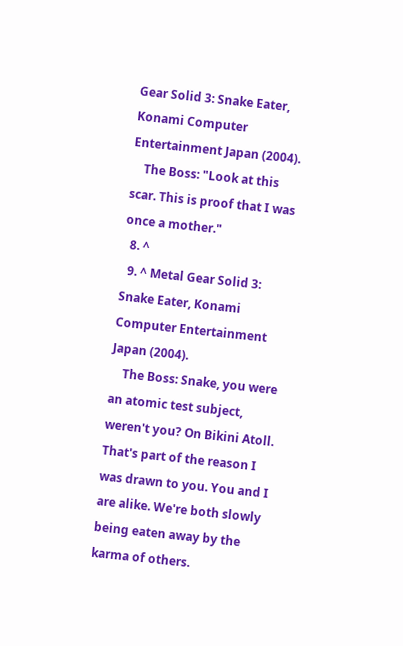Gear Solid 3: Snake Eater, Konami Computer Entertainment Japan (2004).
    The Boss: "Look at this scar. This is proof that I was once a mother."
  8. ^
  9. ^ Metal Gear Solid 3: Snake Eater, Konami Computer Entertainment Japan (2004).
    The Boss: Snake, you were an atomic test subject, weren't you? On Bikini Atoll. That's part of the reason I was drawn to you. You and I are alike. We're both slowly being eaten away by the karma of others.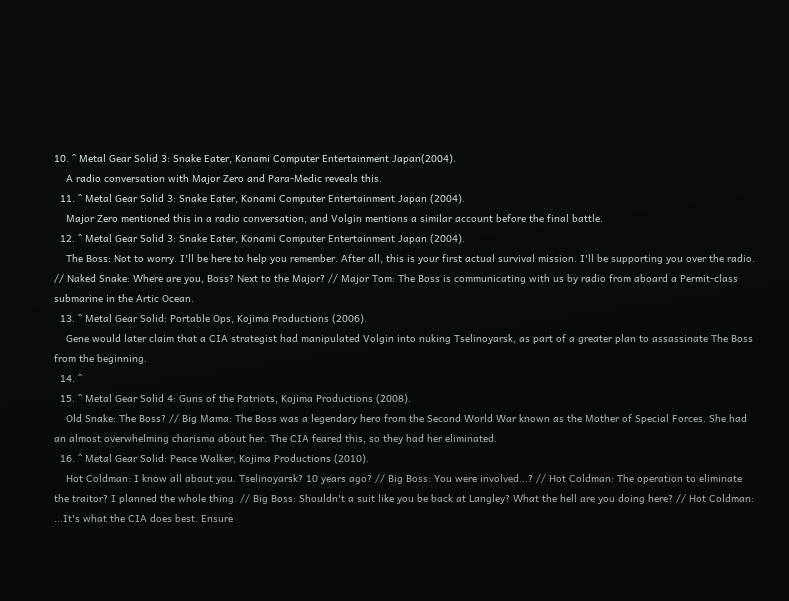10. ^ Metal Gear Solid 3: Snake Eater, Konami Computer Entertainment Japan(2004).
    A radio conversation with Major Zero and Para-Medic reveals this.
  11. ^ Metal Gear Solid 3: Snake Eater, Konami Computer Entertainment Japan (2004).
    Major Zero mentioned this in a radio conversation, and Volgin mentions a similar account before the final battle.
  12. ^ Metal Gear Solid 3: Snake Eater, Konami Computer Entertainment Japan (2004).
    The Boss: Not to worry. I'll be here to help you remember. After all, this is your first actual survival mission. I'll be supporting you over the radio. // Naked Snake: Where are you, Boss? Next to the Major? // Major Tom: The Boss is communicating with us by radio from aboard a Permit-class submarine in the Artic Ocean.
  13. ^ Metal Gear Solid: Portable Ops, Kojima Productions (2006).
    Gene would later claim that a CIA strategist had manipulated Volgin into nuking Tselinoyarsk, as part of a greater plan to assassinate The Boss from the beginning.
  14. ^
  15. ^ Metal Gear Solid 4: Guns of the Patriots, Kojima Productions (2008).
    Old Snake: The Boss? // Big Mama: The Boss was a legendary hero from the Second World War known as the Mother of Special Forces. She had an almost overwhelming charisma about her. The CIA feared this, so they had her eliminated.
  16. ^ Metal Gear Solid: Peace Walker, Kojima Productions (2010).
    Hot Coldman: I know all about you. Tselinoyarsk? 10 years ago? // Big Boss: You were involved...? // Hot Coldman: The operation to eliminate the traitor? I planned the whole thing. // Big Boss: Shouldn't a suit like you be back at Langley? What the hell are you doing here? // Hot Coldman: ...It's what the CIA does best. Ensure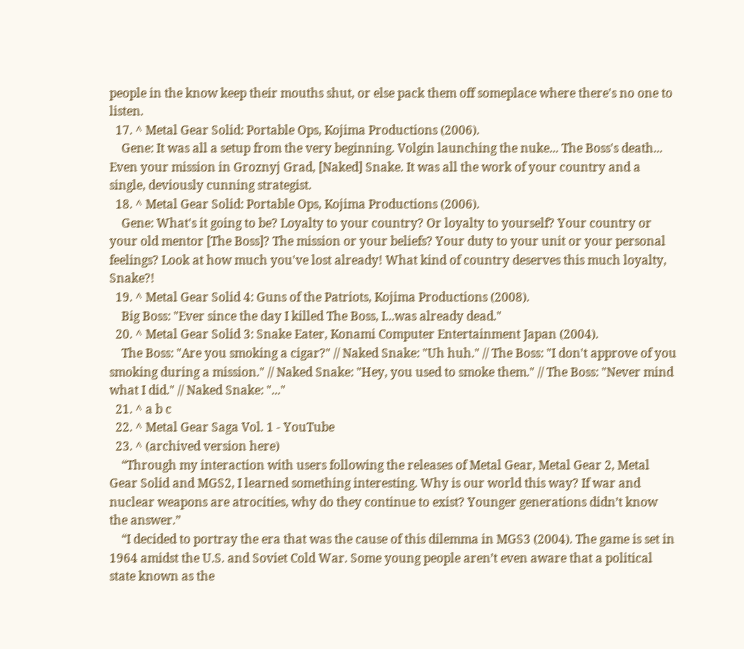people in the know keep their mouths shut, or else pack them off someplace where there's no one to listen.
  17. ^ Metal Gear Solid: Portable Ops, Kojima Productions (2006).
    Gene: It was all a setup from the very beginning. Volgin launching the nuke... The Boss's death... Even your mission in Groznyj Grad, [Naked] Snake. It was all the work of your country and a single, deviously cunning strategist.
  18. ^ Metal Gear Solid: Portable Ops, Kojima Productions (2006).
    Gene: What's it going to be? Loyalty to your country? Or loyalty to yourself? Your country or your old mentor [The Boss]? The mission or your beliefs? Your duty to your unit or your personal feelings? Look at how much you've lost already! What kind of country deserves this much loyalty, Snake?!
  19. ^ Metal Gear Solid 4: Guns of the Patriots, Kojima Productions (2008).
    Big Boss: "Ever since the day I killed The Boss, I...was already dead."
  20. ^ Metal Gear Solid 3: Snake Eater, Konami Computer Entertainment Japan (2004).
    The Boss: "Are you smoking a cigar?" // Naked Snake: "Uh huh." // The Boss: "I don't approve of you smoking during a mission." // Naked Snake: "Hey, you used to smoke them." // The Boss: "Never mind what I did." // Naked Snake: "..."
  21. ^ a b c
  22. ^ Metal Gear Saga Vol. 1 - YouTube
  23. ^ (archived version here)
    “Through my interaction with users following the releases of Metal Gear, Metal Gear 2, Metal Gear Solid and MGS2, I learned something interesting. Why is our world this way? If war and nuclear weapons are atrocities, why do they continue to exist? Younger generations didn’t know the answer.”
    “I decided to portray the era that was the cause of this dilemma in MGS3 (2004). The game is set in 1964 amidst the U.S. and Soviet Cold War. Some young people aren’t even aware that a political state known as the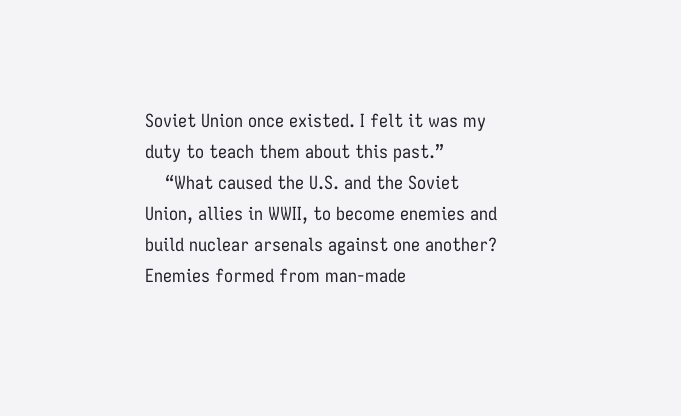Soviet Union once existed. I felt it was my duty to teach them about this past.”
    “What caused the U.S. and the Soviet Union, allies in WWII, to become enemies and build nuclear arsenals against one another? Enemies formed from man-made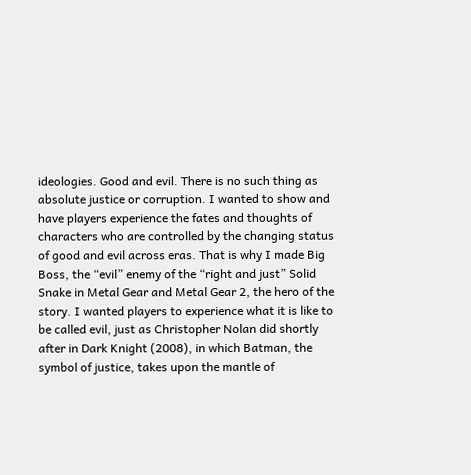ideologies. Good and evil. There is no such thing as absolute justice or corruption. I wanted to show and have players experience the fates and thoughts of characters who are controlled by the changing status of good and evil across eras. That is why I made Big Boss, the “evil” enemy of the “right and just” Solid Snake in Metal Gear and Metal Gear 2, the hero of the story. I wanted players to experience what it is like to be called evil, just as Christopher Nolan did shortly after in Dark Knight (2008), in which Batman, the symbol of justice, takes upon the mantle of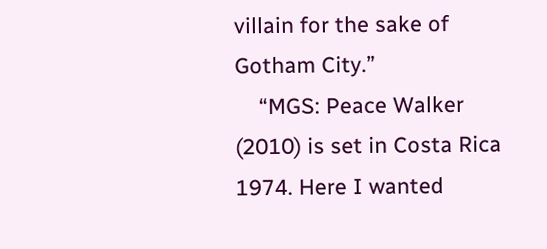villain for the sake of Gotham City.”
    “MGS: Peace Walker (2010) is set in Costa Rica 1974. Here I wanted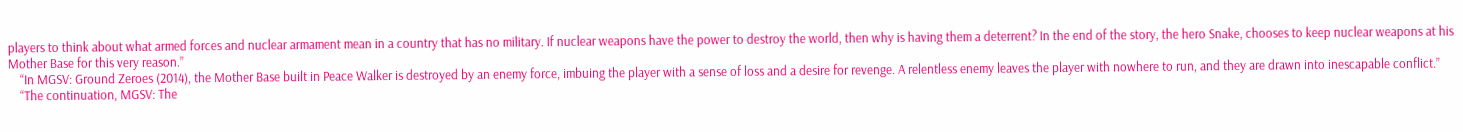players to think about what armed forces and nuclear armament mean in a country that has no military. If nuclear weapons have the power to destroy the world, then why is having them a deterrent? In the end of the story, the hero Snake, chooses to keep nuclear weapons at his Mother Base for this very reason.”
    “In MGSV: Ground Zeroes (2014), the Mother Base built in Peace Walker is destroyed by an enemy force, imbuing the player with a sense of loss and a desire for revenge. A relentless enemy leaves the player with nowhere to run, and they are drawn into inescapable conflict.”
    “The continuation, MGSV: The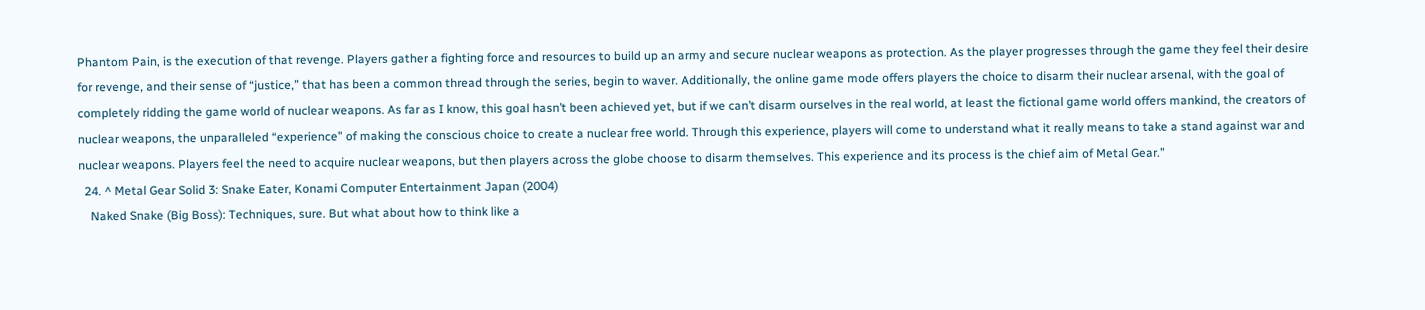Phantom Pain, is the execution of that revenge. Players gather a fighting force and resources to build up an army and secure nuclear weapons as protection. As the player progresses through the game they feel their desire for revenge, and their sense of “justice,” that has been a common thread through the series, begin to waver. Additionally, the online game mode offers players the choice to disarm their nuclear arsenal, with the goal of completely ridding the game world of nuclear weapons. As far as I know, this goal hasn’t been achieved yet, but if we can’t disarm ourselves in the real world, at least the fictional game world offers mankind, the creators of nuclear weapons, the unparalleled “experience” of making the conscious choice to create a nuclear free world. Through this experience, players will come to understand what it really means to take a stand against war and nuclear weapons. Players feel the need to acquire nuclear weapons, but then players across the globe choose to disarm themselves. This experience and its process is the chief aim of Metal Gear.”
  24. ^ Metal Gear Solid 3: Snake Eater, Konami Computer Entertainment Japan (2004)
    Naked Snake (Big Boss): Techniques, sure. But what about how to think like a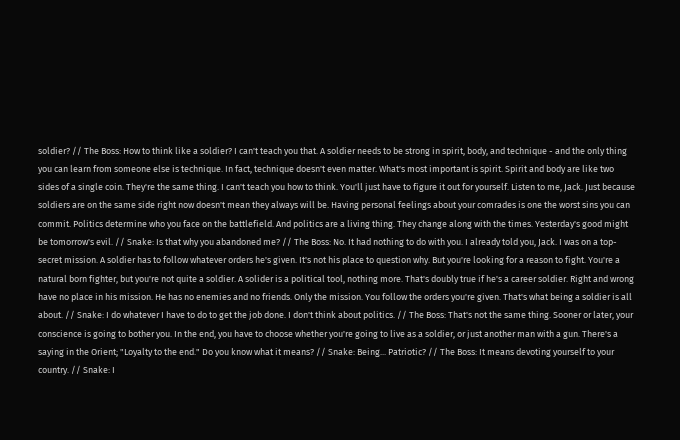soldier? // The Boss: How to think like a soldier? I can't teach you that. A soldier needs to be strong in spirit, body, and technique - and the only thing you can learn from someone else is technique. In fact, technique doesn't even matter. What's most important is spirit. Spirit and body are like two sides of a single coin. They're the same thing. I can't teach you how to think. You'll just have to figure it out for yourself. Listen to me, Jack. Just because soldiers are on the same side right now doesn't mean they always will be. Having personal feelings about your comrades is one the worst sins you can commit. Politics determine who you face on the battlefield. And politics are a living thing. They change along with the times. Yesterday's good might be tomorrow's evil. // Snake: Is that why you abandoned me? // The Boss: No. It had nothing to do with you. I already told you, Jack. I was on a top-secret mission. A soldier has to follow whatever orders he's given. It's not his place to question why. But you're looking for a reason to fight. You're a natural born fighter, but you're not quite a soldier. A solider is a political tool, nothing more. That's doubly true if he's a career soldier. Right and wrong have no place in his mission. He has no enemies and no friends. Only the mission. You follow the orders you're given. That's what being a soldier is all about. // Snake: I do whatever I have to do to get the job done. I don't think about politics. // The Boss: That's not the same thing. Sooner or later, your conscience is going to bother you. In the end, you have to choose whether you're going to live as a soldier, or just another man with a gun. There's a saying in the Orient; "Loyalty to the end." Do you know what it means? // Snake: Being... Patriotic? // The Boss: It means devoting yourself to your country. // Snake: I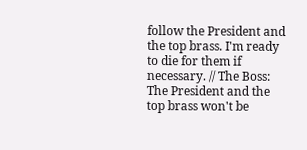follow the President and the top brass. I'm ready to die for them if necessary. // The Boss: The President and the top brass won't be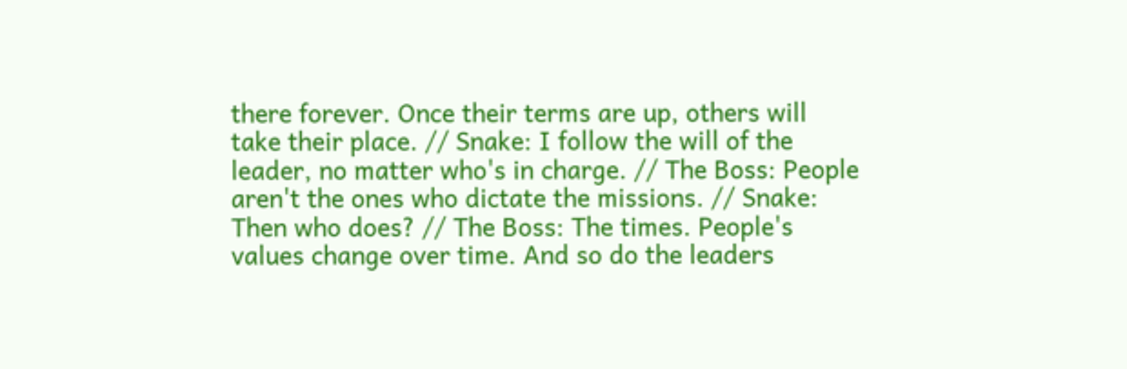there forever. Once their terms are up, others will take their place. // Snake: I follow the will of the leader, no matter who's in charge. // The Boss: People aren't the ones who dictate the missions. // Snake: Then who does? // The Boss: The times. People's values change over time. And so do the leaders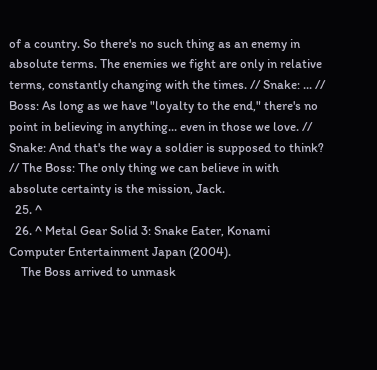of a country. So there's no such thing as an enemy in absolute terms. The enemies we fight are only in relative terms, constantly changing with the times. // Snake: ... // Boss: As long as we have "loyalty to the end," there's no point in believing in anything... even in those we love. // Snake: And that's the way a soldier is supposed to think? // The Boss: The only thing we can believe in with absolute certainty is the mission, Jack.
  25. ^
  26. ^ Metal Gear Solid 3: Snake Eater, Konami Computer Entertainment Japan (2004).
    The Boss arrived to unmask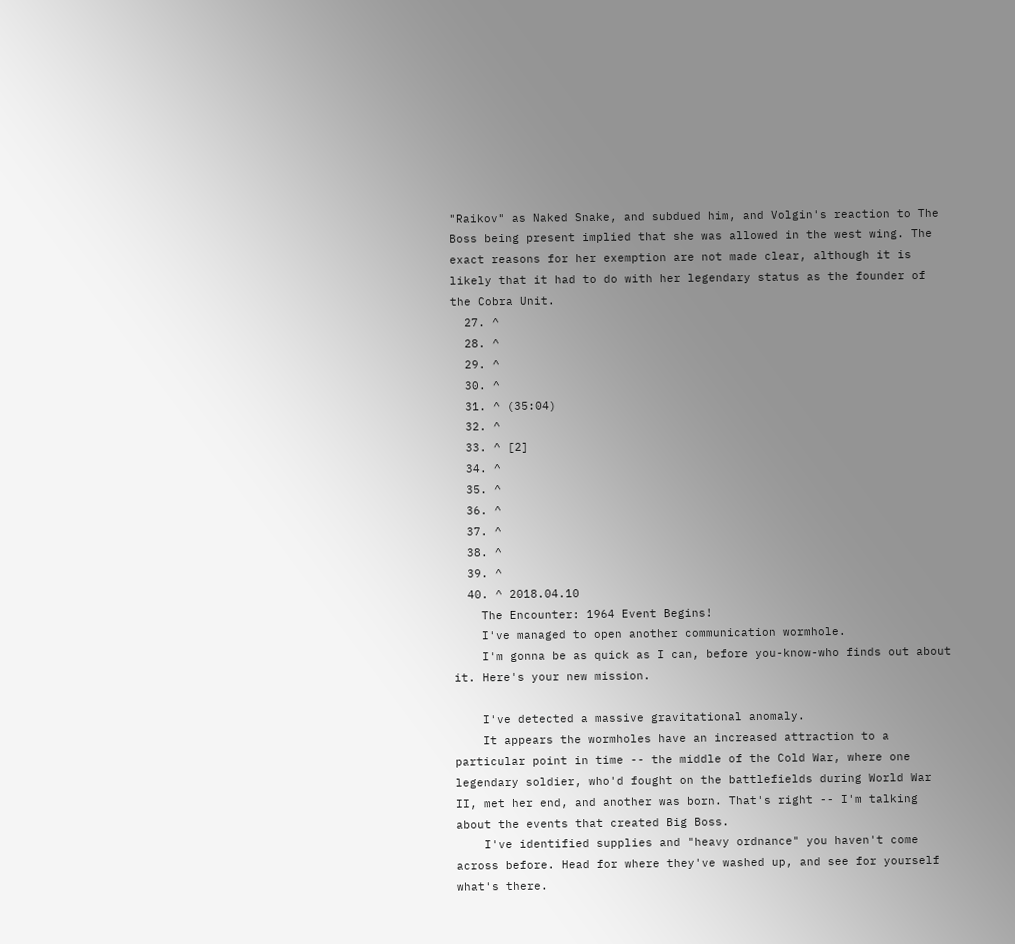"Raikov" as Naked Snake, and subdued him, and Volgin's reaction to The Boss being present implied that she was allowed in the west wing. The exact reasons for her exemption are not made clear, although it is likely that it had to do with her legendary status as the founder of the Cobra Unit.
  27. ^
  28. ^
  29. ^
  30. ^
  31. ^ (35:04)
  32. ^
  33. ^ [2]
  34. ^
  35. ^
  36. ^
  37. ^
  38. ^
  39. ^
  40. ^ 2018.04.10
    The Encounter: 1964 Event Begins!
    I've managed to open another communication wormhole.
    I'm gonna be as quick as I can, before you-know-who finds out about it. Here's your new mission.

    I've detected a massive gravitational anomaly.
    It appears the wormholes have an increased attraction to a particular point in time -- the middle of the Cold War, where one legendary soldier, who'd fought on the battlefields during World War II, met her end, and another was born. That's right -- I'm talking about the events that created Big Boss.
    I've identified supplies and "heavy ordnance" you haven't come across before. Head for where they've washed up, and see for yourself what's there.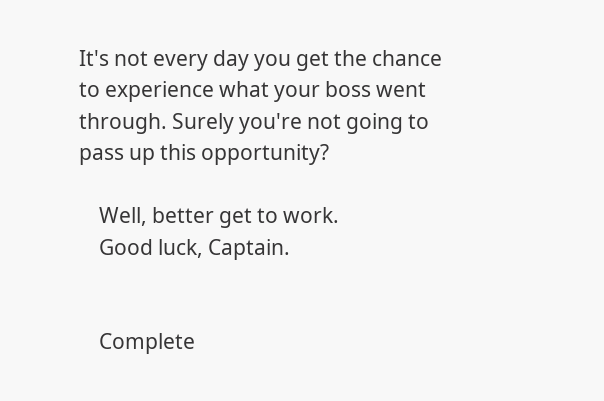It's not every day you get the chance to experience what your boss went through. Surely you're not going to pass up this opportunity?

    Well, better get to work.
    Good luck, Captain.


    Complete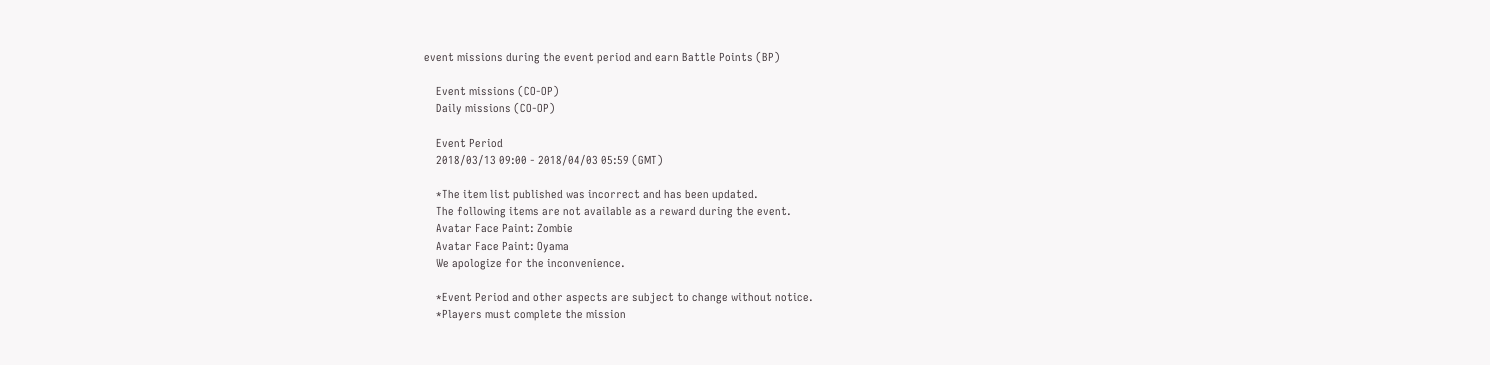event missions during the event period and earn Battle Points (BP)

    Event missions (CO-OP)
    Daily missions (CO-OP)

    Event Period
    2018/03/13 09:00 - 2018/04/03 05:59 (GMT)

    *The item list published was incorrect and has been updated.
    The following items are not available as a reward during the event.
    Avatar Face Paint: Zombie
    Avatar Face Paint: Oyama
    We apologize for the inconvenience.

    *Event Period and other aspects are subject to change without notice.
    *Players must complete the mission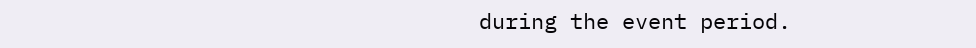during the event period.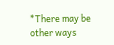*There may be other ways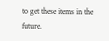to get these items in the future.